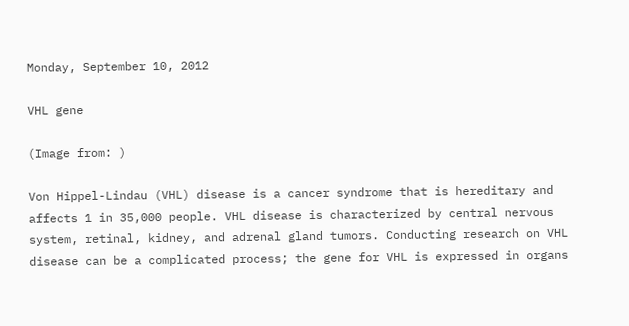Monday, September 10, 2012

VHL gene

(Image from: )

Von Hippel-Lindau (VHL) disease is a cancer syndrome that is hereditary and affects 1 in 35,000 people. VHL disease is characterized by central nervous system, retinal, kidney, and adrenal gland tumors. Conducting research on VHL disease can be a complicated process; the gene for VHL is expressed in organs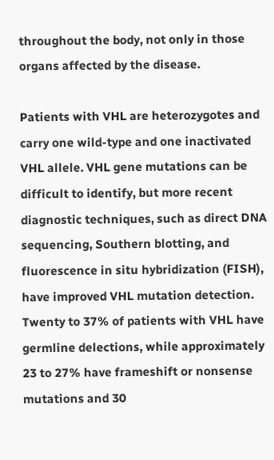throughout the body, not only in those organs affected by the disease.

Patients with VHL are heterozygotes and carry one wild-type and one inactivated VHL allele. VHL gene mutations can be difficult to identify, but more recent diagnostic techniques, such as direct DNA sequencing, Southern blotting, and fluorescence in situ hybridization (FISH), have improved VHL mutation detection. Twenty to 37% of patients with VHL have germline delections, while approximately 23 to 27% have frameshift or nonsense mutations and 30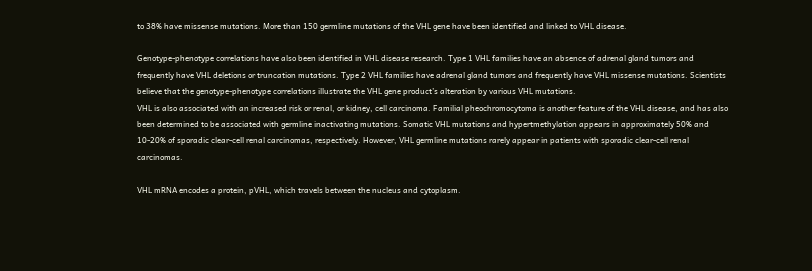to 38% have missense mutations. More than 150 germline mutations of the VHL gene have been identified and linked to VHL disease.

Genotype-phenotype correlations have also been identified in VHL disease research. Type 1 VHL families have an absence of adrenal gland tumors and frequently have VHL deletions or truncation mutations. Type 2 VHL families have adrenal gland tumors and frequently have VHL missense mutations. Scientists believe that the genotype-phenotype correlations illustrate the VHL gene product’s alteration by various VHL mutations.
VHL is also associated with an increased risk or renal, or kidney, cell carcinoma. Familial pheochromocytoma is another feature of the VHL disease, and has also been determined to be associated with germline inactivating mutations. Somatic VHL mutations and hypertmethylation appears in approximately 50% and 10-20% of sporadic clear-cell renal carcinomas, respectively. However, VHL germline mutations rarely appear in patients with sporadic clear-cell renal carcinomas.

VHL mRNA encodes a protein, pVHL, which travels between the nucleus and cytoplasm.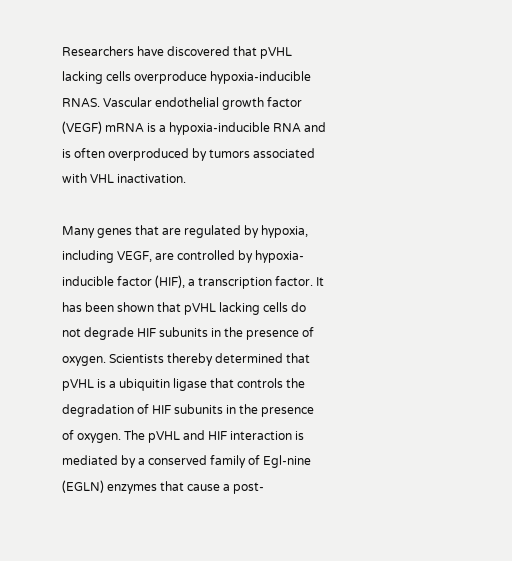Researchers have discovered that pVHL lacking cells overproduce hypoxia-inducible RNAS. Vascular endothelial growth factor (VEGF) mRNA is a hypoxia-inducible RNA and is often overproduced by tumors associated with VHL inactivation.

Many genes that are regulated by hypoxia, including VEGF, are controlled by hypoxia-inducible factor (HIF), a transcription factor. It has been shown that pVHL lacking cells do not degrade HIF subunits in the presence of oxygen. Scientists thereby determined that pVHL is a ubiquitin ligase that controls the degradation of HIF subunits in the presence of oxygen. The pVHL and HIF interaction is mediated by a conserved family of Egl-nine (EGLN) enzymes that cause a post-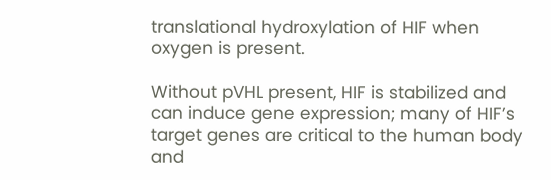translational hydroxylation of HIF when oxygen is present.

Without pVHL present, HIF is stabilized and can induce gene expression; many of HIF’s target genes are critical to the human body and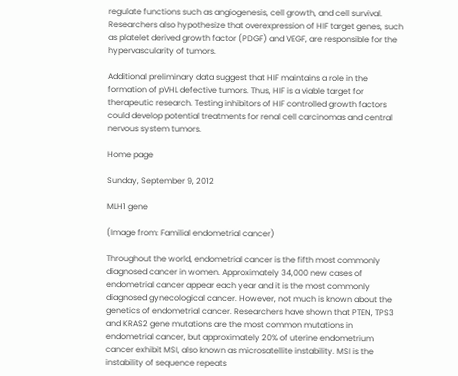regulate functions such as angiogenesis, cell growth, and cell survival. Researchers also hypothesize that overexpression of HIF target genes, such as platelet derived growth factor (PDGF) and VEGF, are responsible for the hypervascularity of tumors.

Additional preliminary data suggest that HIF maintains a role in the formation of pVHL defective tumors. Thus, HIF is a viable target for therapeutic research. Testing inhibitors of HIF controlled growth factors could develop potential treatments for renal cell carcinomas and central nervous system tumors.

Home page

Sunday, September 9, 2012

MLH1 gene

(Image from: Familial endometrial cancer)

Throughout the world, endometrial cancer is the fifth most commonly diagnosed cancer in women. Approximately 34,000 new cases of endometrial cancer appear each year and it is the most commonly diagnosed gynecological cancer. However, not much is known about the genetics of endometrial cancer. Researchers have shown that PTEN, TPS3 and KRAS2 gene mutations are the most common mutations in endometrial cancer, but approximately 20% of uterine endometrium cancer exhibit MSI, also known as microsatellite instability. MSI is the instability of sequence repeats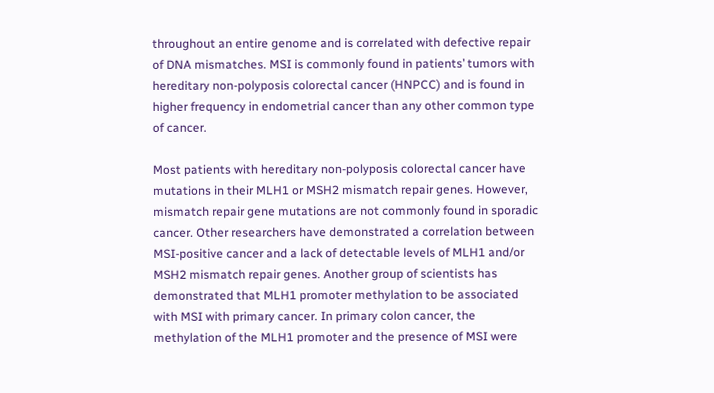throughout an entire genome and is correlated with defective repair of DNA mismatches. MSI is commonly found in patients’ tumors with hereditary non-polyposis colorectal cancer (HNPCC) and is found in higher frequency in endometrial cancer than any other common type of cancer.

Most patients with hereditary non-polyposis colorectal cancer have mutations in their MLH1 or MSH2 mismatch repair genes. However, mismatch repair gene mutations are not commonly found in sporadic cancer. Other researchers have demonstrated a correlation between MSI-positive cancer and a lack of detectable levels of MLH1 and/or MSH2 mismatch repair genes. Another group of scientists has demonstrated that MLH1 promoter methylation to be associated with MSI with primary cancer. In primary colon cancer, the methylation of the MLH1 promoter and the presence of MSI were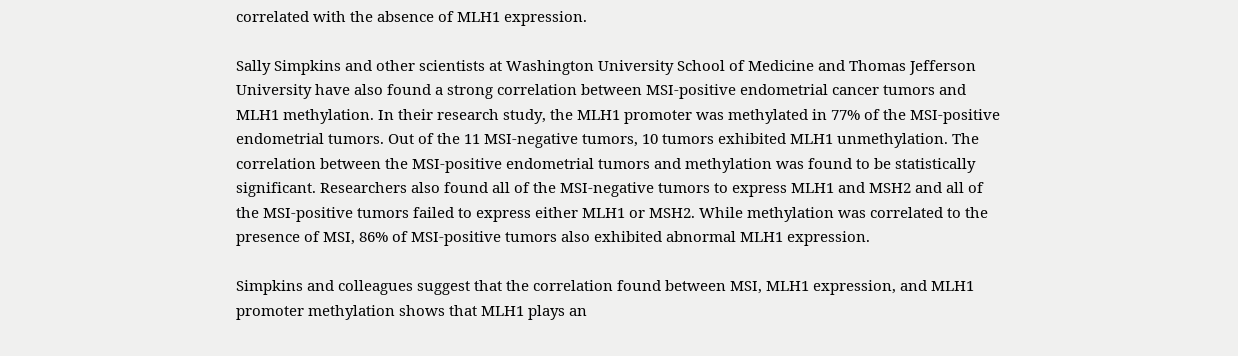correlated with the absence of MLH1 expression.

Sally Simpkins and other scientists at Washington University School of Medicine and Thomas Jefferson University have also found a strong correlation between MSI-positive endometrial cancer tumors and MLH1 methylation. In their research study, the MLH1 promoter was methylated in 77% of the MSI-positive endometrial tumors. Out of the 11 MSI-negative tumors, 10 tumors exhibited MLH1 unmethylation. The correlation between the MSI-positive endometrial tumors and methylation was found to be statistically significant. Researchers also found all of the MSI-negative tumors to express MLH1 and MSH2 and all of the MSI-positive tumors failed to express either MLH1 or MSH2. While methylation was correlated to the presence of MSI, 86% of MSI-positive tumors also exhibited abnormal MLH1 expression.

Simpkins and colleagues suggest that the correlation found between MSI, MLH1 expression, and MLH1 promoter methylation shows that MLH1 plays an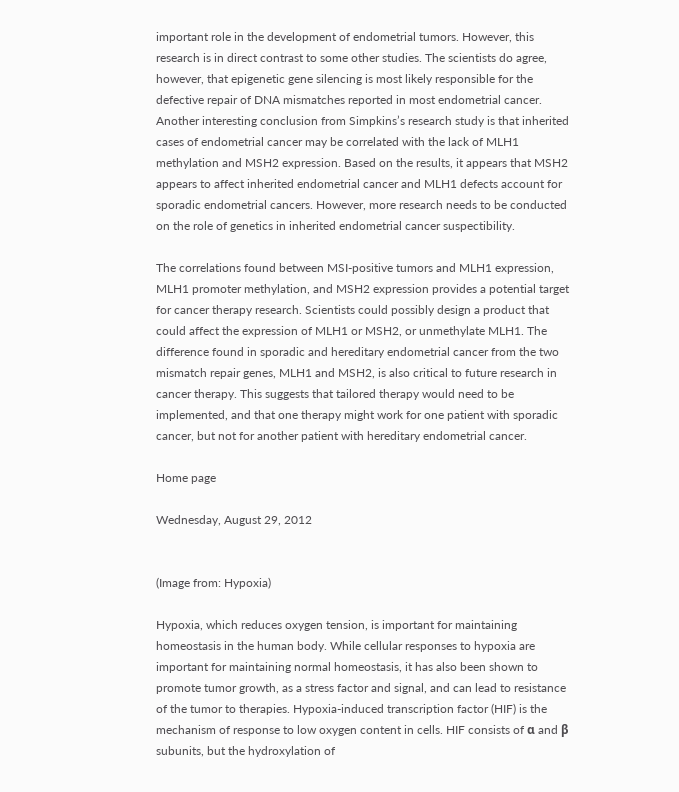important role in the development of endometrial tumors. However, this research is in direct contrast to some other studies. The scientists do agree, however, that epigenetic gene silencing is most likely responsible for the defective repair of DNA mismatches reported in most endometrial cancer. Another interesting conclusion from Simpkins’s research study is that inherited cases of endometrial cancer may be correlated with the lack of MLH1 methylation and MSH2 expression. Based on the results, it appears that MSH2 appears to affect inherited endometrial cancer and MLH1 defects account for sporadic endometrial cancers. However, more research needs to be conducted on the role of genetics in inherited endometrial cancer suspectibility.

The correlations found between MSI-positive tumors and MLH1 expression, MLH1 promoter methylation, and MSH2 expression provides a potential target for cancer therapy research. Scientists could possibly design a product that could affect the expression of MLH1 or MSH2, or unmethylate MLH1. The difference found in sporadic and hereditary endometrial cancer from the two mismatch repair genes, MLH1 and MSH2, is also critical to future research in cancer therapy. This suggests that tailored therapy would need to be implemented, and that one therapy might work for one patient with sporadic cancer, but not for another patient with hereditary endometrial cancer.

Home page

Wednesday, August 29, 2012


(Image from: Hypoxia)

Hypoxia, which reduces oxygen tension, is important for maintaining homeostasis in the human body. While cellular responses to hypoxia are important for maintaining normal homeostasis, it has also been shown to promote tumor growth, as a stress factor and signal, and can lead to resistance of the tumor to therapies. Hypoxia-induced transcription factor (HIF) is the mechanism of response to low oxygen content in cells. HIF consists of α and β subunits, but the hydroxylation of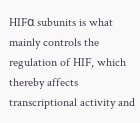HIFα subunits is what mainly controls the regulation of HIF, which thereby affects transcriptional activity and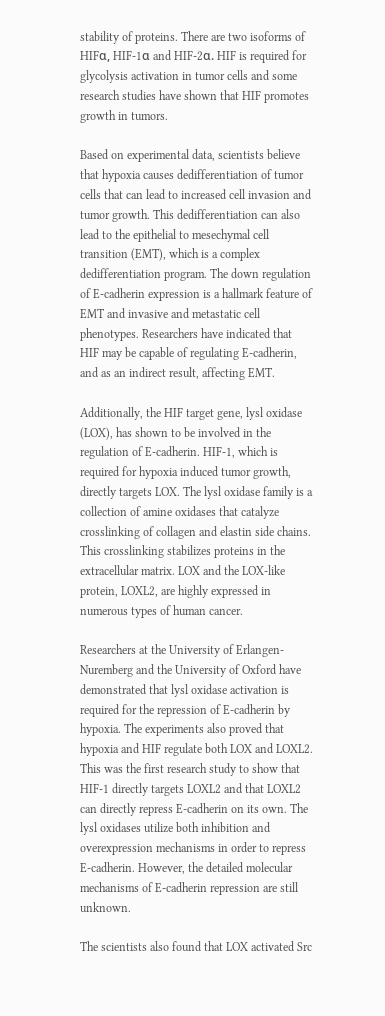stability of proteins. There are two isoforms of HIFα, HIF-1α and HIF-2α. HIF is required for glycolysis activation in tumor cells and some research studies have shown that HIF promotes growth in tumors.

Based on experimental data, scientists believe that hypoxia causes dedifferentiation of tumor cells that can lead to increased cell invasion and tumor growth. This dedifferentiation can also lead to the epithelial to mesechymal cell transition (EMT), which is a complex dedifferentiation program. The down regulation of E-cadherin expression is a hallmark feature of EMT and invasive and metastatic cell phenotypes. Researchers have indicated that HIF may be capable of regulating E-cadherin, and as an indirect result, affecting EMT.

Additionally, the HIF target gene, lysl oxidase (LOX), has shown to be involved in the regulation of E-cadherin. HIF-1, which is required for hypoxia induced tumor growth, directly targets LOX. The lysl oxidase family is a collection of amine oxidases that catalyze crosslinking of collagen and elastin side chains. This crosslinking stabilizes proteins in the extracellular matrix. LOX and the LOX-like protein, LOXL2, are highly expressed in numerous types of human cancer.

Researchers at the University of Erlangen-Nuremberg and the University of Oxford have demonstrated that lysl oxidase activation is required for the repression of E-cadherin by hypoxia. The experiments also proved that hypoxia and HIF regulate both LOX and LOXL2. This was the first research study to show that HIF-1 directly targets LOXL2 and that LOXL2 can directly repress E-cadherin on its own. The lysl oxidases utilize both inhibition and overexpression mechanisms in order to repress E-cadherin. However, the detailed molecular mechanisms of E-cadherin repression are still unknown.

The scientists also found that LOX activated Src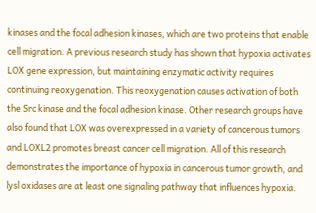kinases and the focal adhesion kinases, which are two proteins that enable cell migration. A previous research study has shown that hypoxia activates LOX gene expression, but maintaining enzymatic activity requires continuing reoxygenation. This reoxygenation causes activation of both the Src kinase and the focal adhesion kinase. Other research groups have also found that LOX was overexpressed in a variety of cancerous tumors and LOXL2 promotes breast cancer cell migration. All of this research demonstrates the importance of hypoxia in cancerous tumor growth, and lysl oxidases are at least one signaling pathway that influences hypoxia.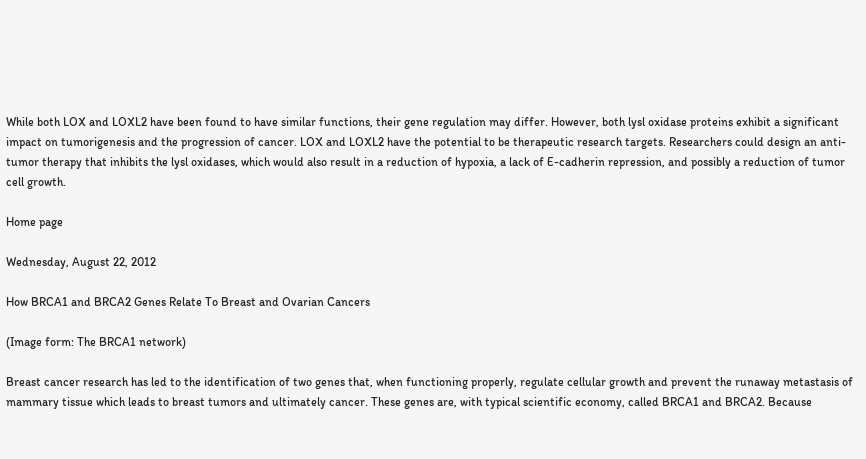While both LOX and LOXL2 have been found to have similar functions, their gene regulation may differ. However, both lysl oxidase proteins exhibit a significant impact on tumorigenesis and the progression of cancer. LOX and LOXL2 have the potential to be therapeutic research targets. Researchers could design an anti-tumor therapy that inhibits the lysl oxidases, which would also result in a reduction of hypoxia, a lack of E-cadherin repression, and possibly a reduction of tumor cell growth.

Home page

Wednesday, August 22, 2012

How BRCA1 and BRCA2 Genes Relate To Breast and Ovarian Cancers

(Image form: The BRCA1 network)

Breast cancer research has led to the identification of two genes that, when functioning properly, regulate cellular growth and prevent the runaway metastasis of mammary tissue which leads to breast tumors and ultimately cancer. These genes are, with typical scientific economy, called BRCA1 and BRCA2. Because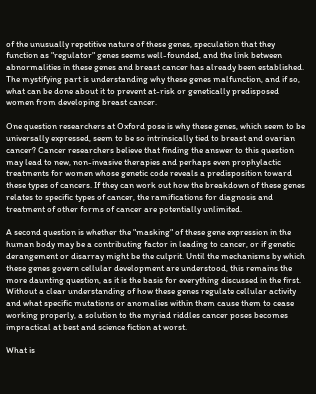of the unusually repetitive nature of these genes, speculation that they function as "regulator" genes seems well-founded, and the link between abnormalities in these genes and breast cancer has already been established. The mystifying part is understanding why these genes malfunction, and if so, what can be done about it to prevent at-risk or genetically predisposed women from developing breast cancer.

One question researchers at Oxford pose is why these genes, which seem to be universally expressed, seem to be so intrinsically tied to breast and ovarian cancer? Cancer researchers believe that finding the answer to this question may lead to new, non-invasive therapies and perhaps even prophylactic treatments for women whose genetic code reveals a predisposition toward these types of cancers. If they can work out how the breakdown of these genes relates to specific types of cancer, the ramifications for diagnosis and treatment of other forms of cancer are potentially unlimited.

A second question is whether the "masking" of these gene expression in the human body may be a contributing factor in leading to cancer, or if genetic derangement or disarray might be the culprit. Until the mechanisms by which these genes govern cellular development are understood, this remains the more daunting question, as it is the basis for everything discussed in the first. Without a clear understanding of how these genes regulate cellular activity and what specific mutations or anomalies within them cause them to cease working properly, a solution to the myriad riddles cancer poses becomes impractical at best and science fiction at worst.

What is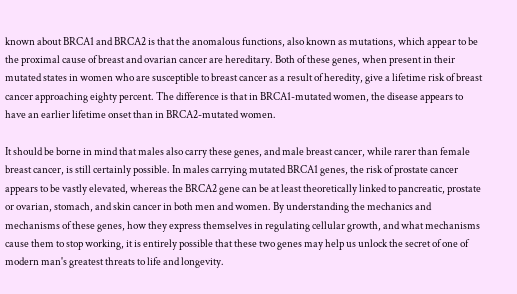known about BRCA1 and BRCA2 is that the anomalous functions, also known as mutations, which appear to be the proximal cause of breast and ovarian cancer are hereditary. Both of these genes, when present in their mutated states in women who are susceptible to breast cancer as a result of heredity, give a lifetime risk of breast cancer approaching eighty percent. The difference is that in BRCA1-mutated women, the disease appears to have an earlier lifetime onset than in BRCA2-mutated women.

It should be borne in mind that males also carry these genes, and male breast cancer, while rarer than female breast cancer, is still certainly possible. In males carrying mutated BRCA1 genes, the risk of prostate cancer appears to be vastly elevated, whereas the BRCA2 gene can be at least theoretically linked to pancreatic, prostate or ovarian, stomach, and skin cancer in both men and women. By understanding the mechanics and mechanisms of these genes, how they express themselves in regulating cellular growth, and what mechanisms cause them to stop working, it is entirely possible that these two genes may help us unlock the secret of one of modern man's greatest threats to life and longevity.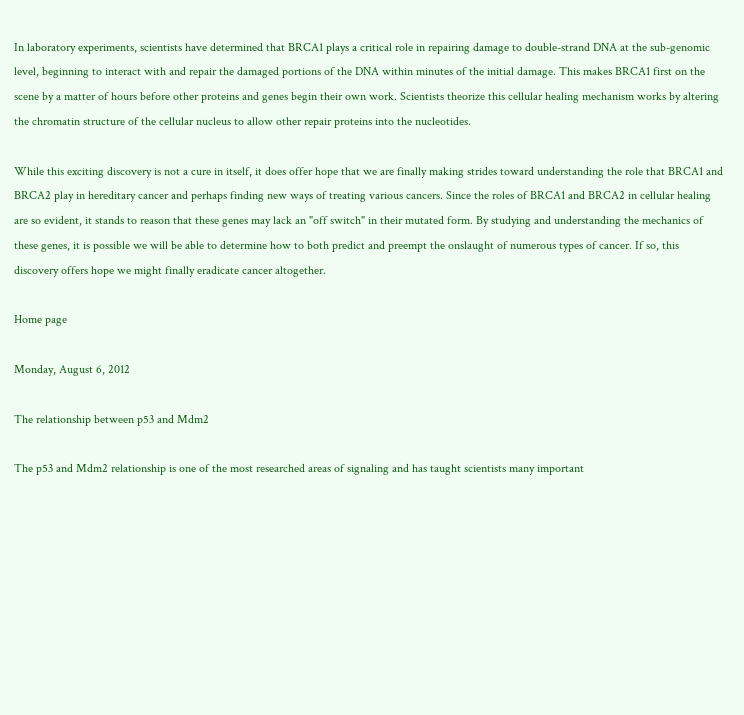In laboratory experiments, scientists have determined that BRCA1 plays a critical role in repairing damage to double-strand DNA at the sub-genomic level, beginning to interact with and repair the damaged portions of the DNA within minutes of the initial damage. This makes BRCA1 first on the scene by a matter of hours before other proteins and genes begin their own work. Scientists theorize this cellular healing mechanism works by altering the chromatin structure of the cellular nucleus to allow other repair proteins into the nucleotides.

While this exciting discovery is not a cure in itself, it does offer hope that we are finally making strides toward understanding the role that BRCA1 and BRCA2 play in hereditary cancer and perhaps finding new ways of treating various cancers. Since the roles of BRCA1 and BRCA2 in cellular healing are so evident, it stands to reason that these genes may lack an "off switch" in their mutated form. By studying and understanding the mechanics of these genes, it is possible we will be able to determine how to both predict and preempt the onslaught of numerous types of cancer. If so, this discovery offers hope we might finally eradicate cancer altogether.

Home page

Monday, August 6, 2012

The relationship between p53 and Mdm2

The p53 and Mdm2 relationship is one of the most researched areas of signaling and has taught scientists many important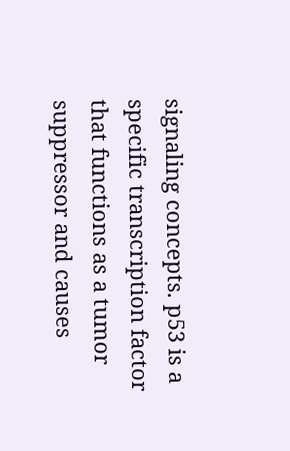signaling concepts. p53 is a specific transcription factor that functions as a tumor suppressor and causes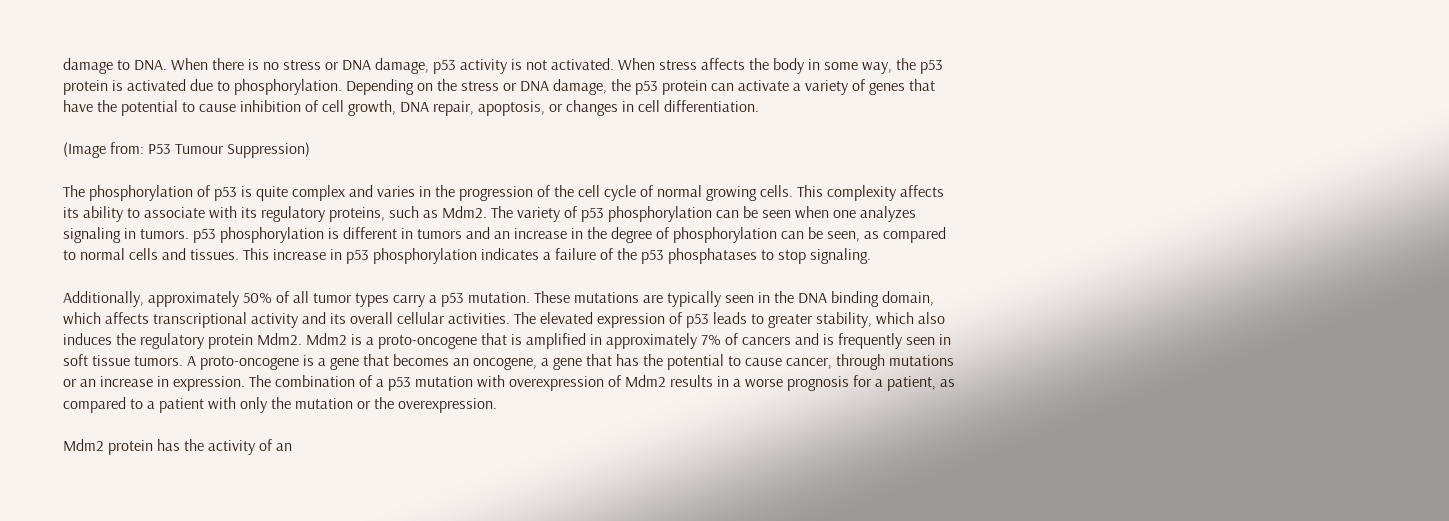damage to DNA. When there is no stress or DNA damage, p53 activity is not activated. When stress affects the body in some way, the p53 protein is activated due to phosphorylation. Depending on the stress or DNA damage, the p53 protein can activate a variety of genes that have the potential to cause inhibition of cell growth, DNA repair, apoptosis, or changes in cell differentiation.

(Image from: P53 Tumour Suppression)

The phosphorylation of p53 is quite complex and varies in the progression of the cell cycle of normal growing cells. This complexity affects its ability to associate with its regulatory proteins, such as Mdm2. The variety of p53 phosphorylation can be seen when one analyzes signaling in tumors. p53 phosphorylation is different in tumors and an increase in the degree of phosphorylation can be seen, as compared to normal cells and tissues. This increase in p53 phosphorylation indicates a failure of the p53 phosphatases to stop signaling.

Additionally, approximately 50% of all tumor types carry a p53 mutation. These mutations are typically seen in the DNA binding domain, which affects transcriptional activity and its overall cellular activities. The elevated expression of p53 leads to greater stability, which also induces the regulatory protein Mdm2. Mdm2 is a proto-oncogene that is amplified in approximately 7% of cancers and is frequently seen in soft tissue tumors. A proto-oncogene is a gene that becomes an oncogene, a gene that has the potential to cause cancer, through mutations or an increase in expression. The combination of a p53 mutation with overexpression of Mdm2 results in a worse prognosis for a patient, as compared to a patient with only the mutation or the overexpression.

Mdm2 protein has the activity of an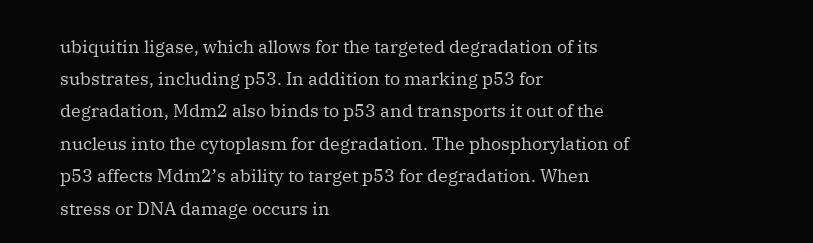ubiquitin ligase, which allows for the targeted degradation of its substrates, including p53. In addition to marking p53 for degradation, Mdm2 also binds to p53 and transports it out of the nucleus into the cytoplasm for degradation. The phosphorylation of p53 affects Mdm2’s ability to target p53 for degradation. When stress or DNA damage occurs in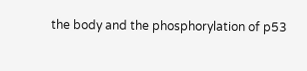the body and the phosphorylation of p53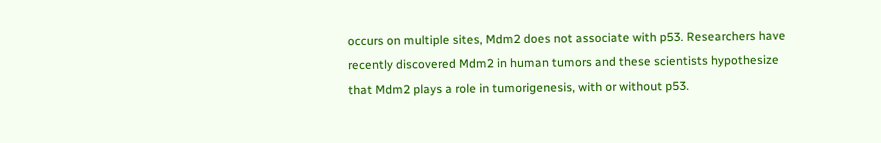occurs on multiple sites, Mdm2 does not associate with p53. Researchers have recently discovered Mdm2 in human tumors and these scientists hypothesize that Mdm2 plays a role in tumorigenesis, with or without p53.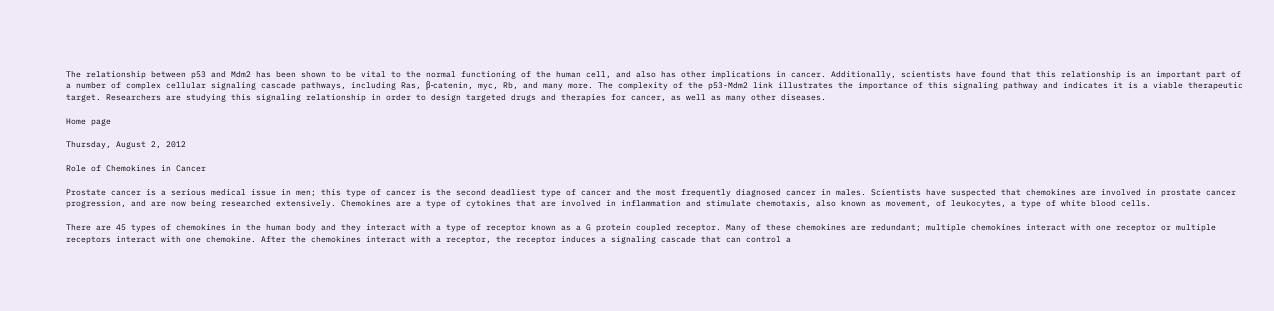The relationship between p53 and Mdm2 has been shown to be vital to the normal functioning of the human cell, and also has other implications in cancer. Additionally, scientists have found that this relationship is an important part of a number of complex cellular signaling cascade pathways, including Ras, β-catenin, myc, Rb, and many more. The complexity of the p53-Mdm2 link illustrates the importance of this signaling pathway and indicates it is a viable therapeutic target. Researchers are studying this signaling relationship in order to design targeted drugs and therapies for cancer, as well as many other diseases.

Home page

Thursday, August 2, 2012

Role of Chemokines in Cancer

Prostate cancer is a serious medical issue in men; this type of cancer is the second deadliest type of cancer and the most frequently diagnosed cancer in males. Scientists have suspected that chemokines are involved in prostate cancer progression, and are now being researched extensively. Chemokines are a type of cytokines that are involved in inflammation and stimulate chemotaxis, also known as movement, of leukocytes, a type of white blood cells.

There are 45 types of chemokines in the human body and they interact with a type of receptor known as a G protein coupled receptor. Many of these chemokines are redundant; multiple chemokines interact with one receptor or multiple receptors interact with one chemokine. After the chemokines interact with a receptor, the receptor induces a signaling cascade that can control a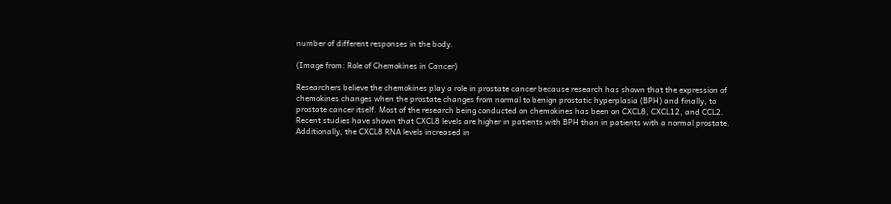number of different responses in the body.

(Image from: Role of Chemokines in Cancer)

Researchers believe the chemokines play a role in prostate cancer because research has shown that the expression of chemokines changes when the prostate changes from normal to benign prostatic hyperplasia (BPH) and finally, to prostate cancer itself. Most of the research being conducted on chemokines has been on CXCL8, CXCL12, and CCL2. Recent studies have shown that CXCL8 levels are higher in patients with BPH than in patients with a normal prostate. Additionally, the CXCL8 RNA levels increased in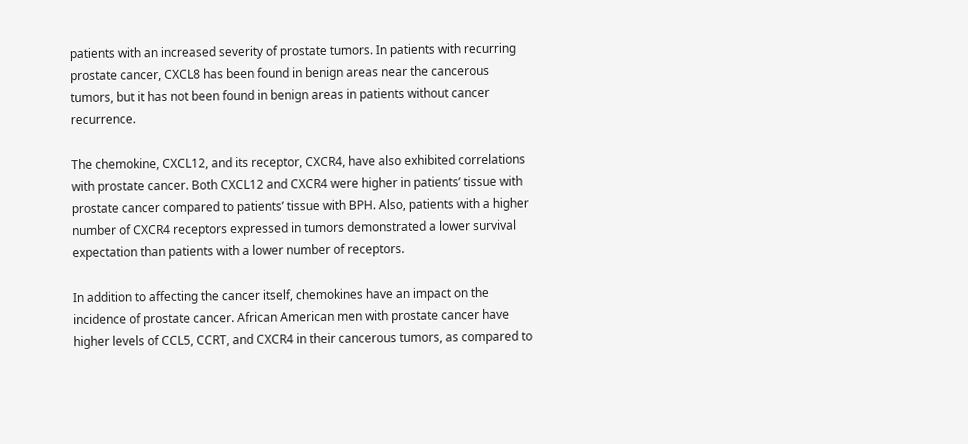patients with an increased severity of prostate tumors. In patients with recurring prostate cancer, CXCL8 has been found in benign areas near the cancerous tumors, but it has not been found in benign areas in patients without cancer recurrence.

The chemokine, CXCL12, and its receptor, CXCR4, have also exhibited correlations with prostate cancer. Both CXCL12 and CXCR4 were higher in patients’ tissue with prostate cancer compared to patients’ tissue with BPH. Also, patients with a higher number of CXCR4 receptors expressed in tumors demonstrated a lower survival expectation than patients with a lower number of receptors.

In addition to affecting the cancer itself, chemokines have an impact on the incidence of prostate cancer. African American men with prostate cancer have higher levels of CCL5, CCRT, and CXCR4 in their cancerous tumors, as compared to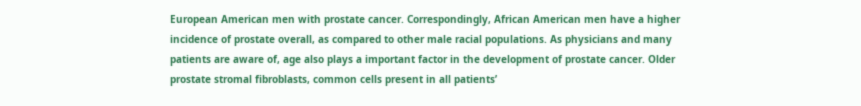European American men with prostate cancer. Correspondingly, African American men have a higher incidence of prostate overall, as compared to other male racial populations. As physicians and many patients are aware of, age also plays a important factor in the development of prostate cancer. Older prostate stromal fibroblasts, common cells present in all patients’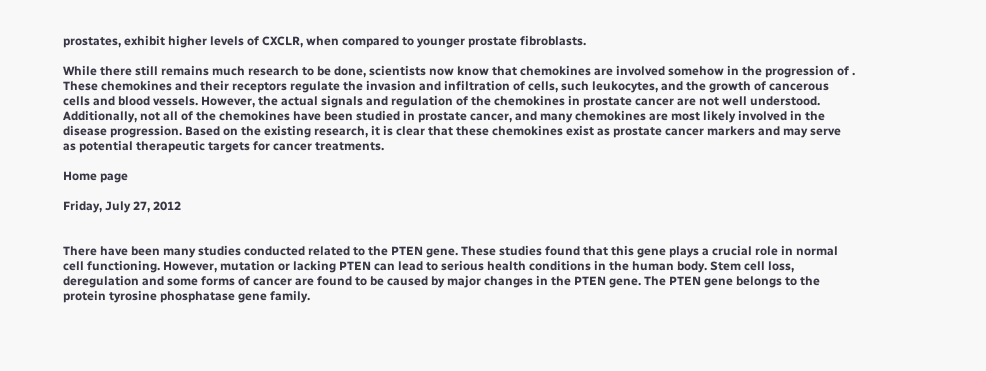prostates, exhibit higher levels of CXCLR, when compared to younger prostate fibroblasts.

While there still remains much research to be done, scientists now know that chemokines are involved somehow in the progression of . These chemokines and their receptors regulate the invasion and infiltration of cells, such leukocytes, and the growth of cancerous cells and blood vessels. However, the actual signals and regulation of the chemokines in prostate cancer are not well understood. Additionally, not all of the chemokines have been studied in prostate cancer, and many chemokines are most likely involved in the disease progression. Based on the existing research, it is clear that these chemokines exist as prostate cancer markers and may serve as potential therapeutic targets for cancer treatments.

Home page

Friday, July 27, 2012


There have been many studies conducted related to the PTEN gene. These studies found that this gene plays a crucial role in normal cell functioning. However, mutation or lacking PTEN can lead to serious health conditions in the human body. Stem cell loss, deregulation and some forms of cancer are found to be caused by major changes in the PTEN gene. The PTEN gene belongs to the protein tyrosine phosphatase gene family.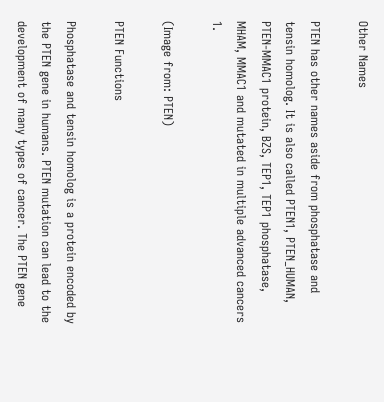Other Names

PTEN has other names aside from phosphatase and tensin homolog. It is also called PTEN1, PTEN_HUMAN, PTEN-MMAC1 protein, BZS, TEP1, TEP1 phosphatase, MHAM, MMAC1 and mutated in multiple advanced cancers 1.

(Image from: PTEN)

PTEN Functions

Phosphatase and tensin homolog is a protein encoded by the PTEN gene in humans. PTEN mutation can lead to the development of many types of cancer. The PTEN gene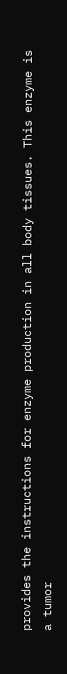provides the instructions for enzyme production in all body tissues. This enzyme is a tumor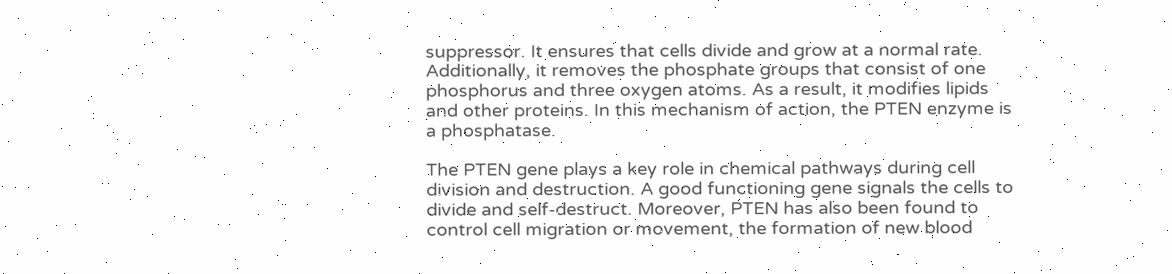suppressor. It ensures that cells divide and grow at a normal rate. Additionally, it removes the phosphate groups that consist of one phosphorus and three oxygen atoms. As a result, it modifies lipids and other proteins. In this mechanism of action, the PTEN enzyme is a phosphatase.

The PTEN gene plays a key role in chemical pathways during cell division and destruction. A good functioning gene signals the cells to divide and self-destruct. Moreover, PTEN has also been found to control cell migration or movement, the formation of new blood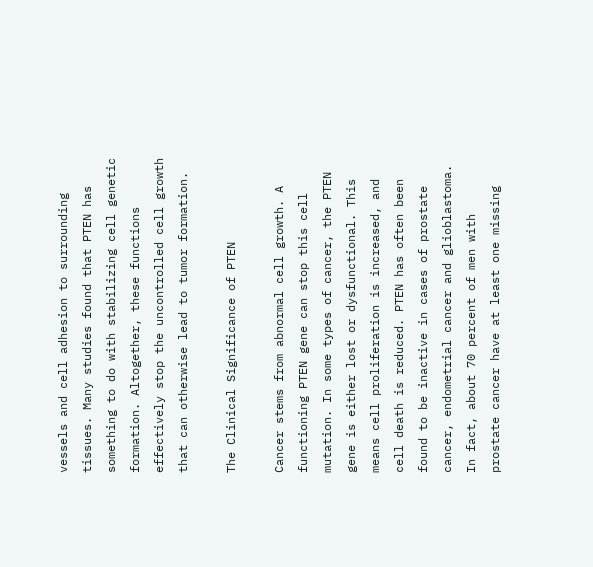vessels and cell adhesion to surrounding tissues. Many studies found that PTEN has something to do with stabilizing cell genetic formation. Altogether, these functions effectively stop the uncontrolled cell growth that can otherwise lead to tumor formation.

The Clinical Significance of PTEN

Cancer stems from abnormal cell growth. A functioning PTEN gene can stop this cell mutation. In some types of cancer, the PTEN gene is either lost or dysfunctional. This means cell proliferation is increased, and cell death is reduced. PTEN has often been found to be inactive in cases of prostate cancer, endometrial cancer and glioblastoma. In fact, about 70 percent of men with prostate cancer have at least one missing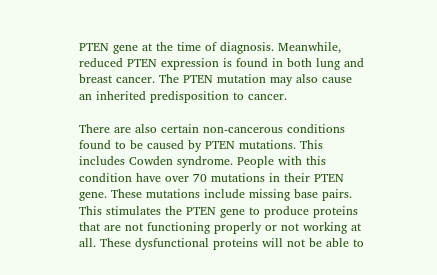PTEN gene at the time of diagnosis. Meanwhile, reduced PTEN expression is found in both lung and breast cancer. The PTEN mutation may also cause an inherited predisposition to cancer.

There are also certain non-cancerous conditions found to be caused by PTEN mutations. This includes Cowden syndrome. People with this condition have over 70 mutations in their PTEN gene. These mutations include missing base pairs. This stimulates the PTEN gene to produce proteins that are not functioning properly or not working at all. These dysfunctional proteins will not be able to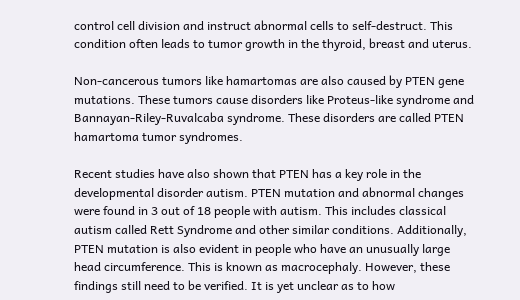control cell division and instruct abnormal cells to self-destruct. This condition often leads to tumor growth in the thyroid, breast and uterus.

Non-cancerous tumors like hamartomas are also caused by PTEN gene mutations. These tumors cause disorders like Proteus-like syndrome and Bannayan-Riley-Ruvalcaba syndrome. These disorders are called PTEN hamartoma tumor syndromes.

Recent studies have also shown that PTEN has a key role in the developmental disorder autism. PTEN mutation and abnormal changes were found in 3 out of 18 people with autism. This includes classical autism called Rett Syndrome and other similar conditions. Additionally, PTEN mutation is also evident in people who have an unusually large head circumference. This is known as macrocephaly. However, these findings still need to be verified. It is yet unclear as to how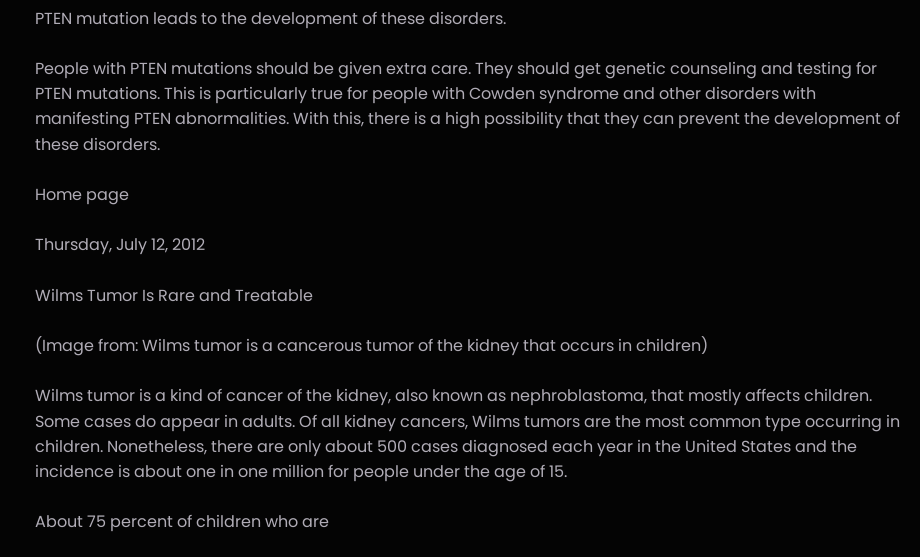PTEN mutation leads to the development of these disorders.

People with PTEN mutations should be given extra care. They should get genetic counseling and testing for PTEN mutations. This is particularly true for people with Cowden syndrome and other disorders with manifesting PTEN abnormalities. With this, there is a high possibility that they can prevent the development of these disorders.

Home page

Thursday, July 12, 2012

Wilms Tumor Is Rare and Treatable

(Image from: Wilms tumor is a cancerous tumor of the kidney that occurs in children)

Wilms tumor is a kind of cancer of the kidney, also known as nephroblastoma, that mostly affects children. Some cases do appear in adults. Of all kidney cancers, Wilms tumors are the most common type occurring in children. Nonetheless, there are only about 500 cases diagnosed each year in the United States and the incidence is about one in one million for people under the age of 15.

About 75 percent of children who are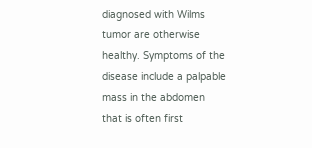diagnosed with Wilms tumor are otherwise healthy. Symptoms of the disease include a palpable mass in the abdomen that is often first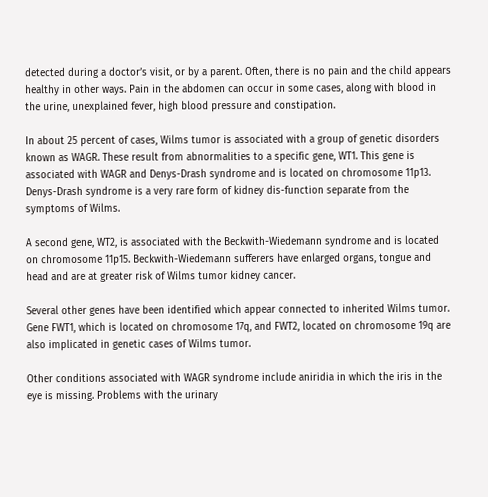detected during a doctor’s visit, or by a parent. Often, there is no pain and the child appears healthy in other ways. Pain in the abdomen can occur in some cases, along with blood in the urine, unexplained fever, high blood pressure and constipation.

In about 25 percent of cases, Wilms tumor is associated with a group of genetic disorders known as WAGR. These result from abnormalities to a specific gene, WT1. This gene is associated with WAGR and Denys-Drash syndrome and is located on chromosome 11p13. Denys-Drash syndrome is a very rare form of kidney dis-function separate from the symptoms of Wilms.

A second gene, WT2, is associated with the Beckwith-Wiedemann syndrome and is located on chromosome 11p15. Beckwith-Wiedemann sufferers have enlarged organs, tongue and head and are at greater risk of Wilms tumor kidney cancer.

Several other genes have been identified which appear connected to inherited Wilms tumor. Gene FWT1, which is located on chromosome 17q, and FWT2, located on chromosome 19q are also implicated in genetic cases of Wilms tumor.

Other conditions associated with WAGR syndrome include aniridia in which the iris in the eye is missing. Problems with the urinary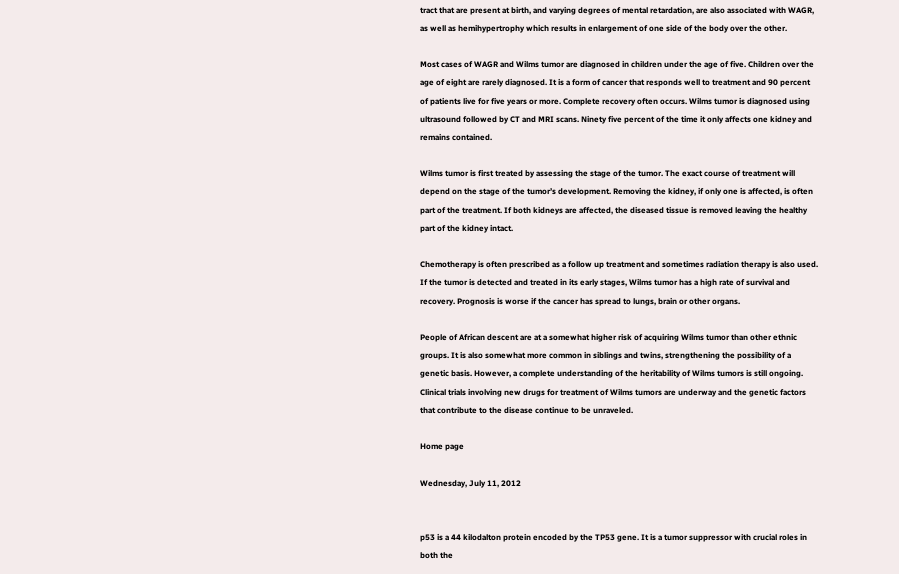tract that are present at birth, and varying degrees of mental retardation, are also associated with WAGR, as well as hemihypertrophy which results in enlargement of one side of the body over the other.

Most cases of WAGR and Wilms tumor are diagnosed in children under the age of five. Children over the age of eight are rarely diagnosed. It is a form of cancer that responds well to treatment and 90 percent of patients live for five years or more. Complete recovery often occurs. Wilms tumor is diagnosed using ultrasound followed by CT and MRI scans. Ninety five percent of the time it only affects one kidney and remains contained.

Wilms tumor is first treated by assessing the stage of the tumor. The exact course of treatment will depend on the stage of the tumor’s development. Removing the kidney, if only one is affected, is often part of the treatment. If both kidneys are affected, the diseased tissue is removed leaving the healthy part of the kidney intact.

Chemotherapy is often prescribed as a follow up treatment and sometimes radiation therapy is also used. If the tumor is detected and treated in its early stages, Wilms tumor has a high rate of survival and recovery. Prognosis is worse if the cancer has spread to lungs, brain or other organs.

People of African descent are at a somewhat higher risk of acquiring Wilms tumor than other ethnic groups. It is also somewhat more common in siblings and twins, strengthening the possibility of a genetic basis. However, a complete understanding of the heritability of Wilms tumors is still ongoing. Clinical trials involving new drugs for treatment of Wilms tumors are underway and the genetic factors that contribute to the disease continue to be unraveled.

Home page

Wednesday, July 11, 2012


p53 is a 44 kilodalton protein encoded by the TP53 gene. It is a tumor suppressor with crucial roles in both the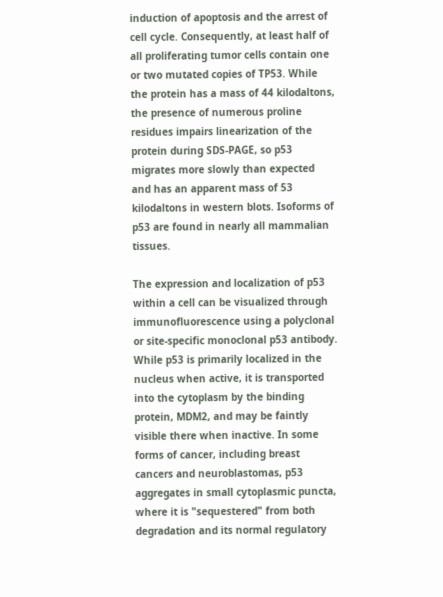induction of apoptosis and the arrest of cell cycle. Consequently, at least half of all proliferating tumor cells contain one or two mutated copies of TP53. While the protein has a mass of 44 kilodaltons, the presence of numerous proline residues impairs linearization of the protein during SDS-PAGE, so p53 migrates more slowly than expected and has an apparent mass of 53 kilodaltons in western blots. Isoforms of p53 are found in nearly all mammalian tissues.

The expression and localization of p53 within a cell can be visualized through immunofluorescence using a polyclonal or site-specific monoclonal p53 antibody. While p53 is primarily localized in the nucleus when active, it is transported into the cytoplasm by the binding protein, MDM2, and may be faintly visible there when inactive. In some forms of cancer, including breast cancers and neuroblastomas, p53 aggregates in small cytoplasmic puncta, where it is "sequestered" from both degradation and its normal regulatory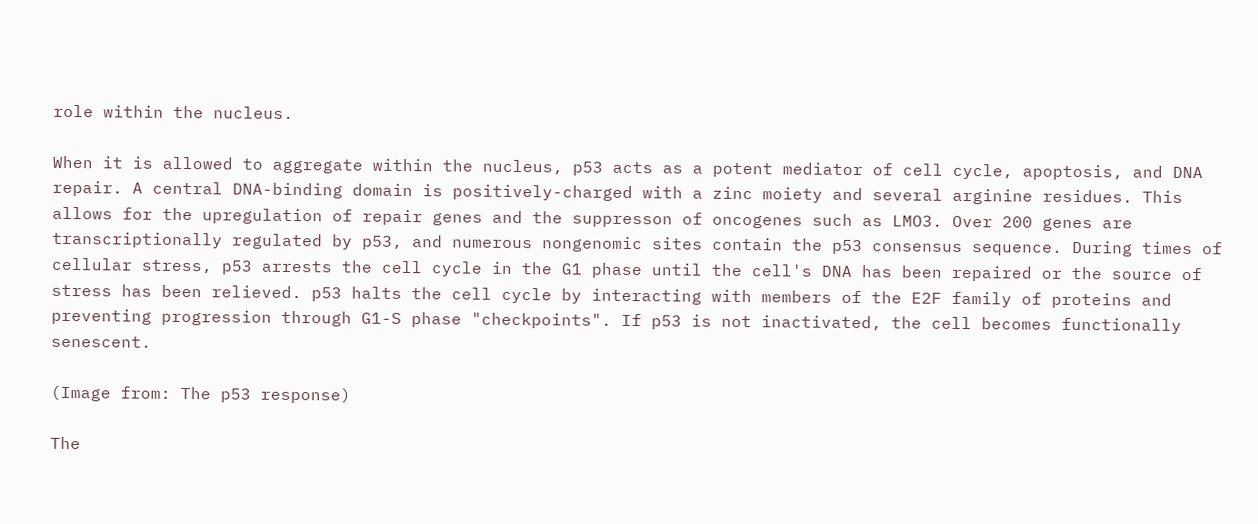role within the nucleus.

When it is allowed to aggregate within the nucleus, p53 acts as a potent mediator of cell cycle, apoptosis, and DNA repair. A central DNA-binding domain is positively-charged with a zinc moiety and several arginine residues. This allows for the upregulation of repair genes and the suppresson of oncogenes such as LMO3. Over 200 genes are transcriptionally regulated by p53, and numerous nongenomic sites contain the p53 consensus sequence. During times of cellular stress, p53 arrests the cell cycle in the G1 phase until the cell's DNA has been repaired or the source of stress has been relieved. p53 halts the cell cycle by interacting with members of the E2F family of proteins and preventing progression through G1-S phase "checkpoints". If p53 is not inactivated, the cell becomes functionally senescent.

(Image from: The p53 response)

The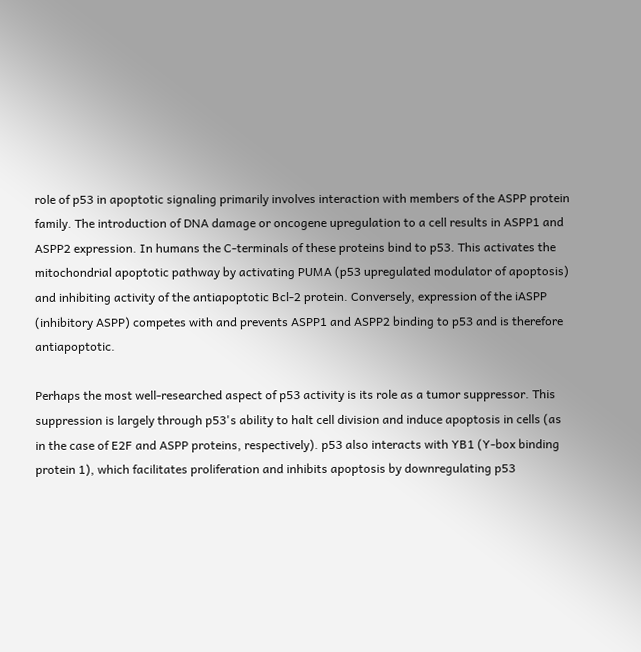role of p53 in apoptotic signaling primarily involves interaction with members of the ASPP protein family. The introduction of DNA damage or oncogene upregulation to a cell results in ASPP1 and ASPP2 expression. In humans the C-terminals of these proteins bind to p53. This activates the mitochondrial apoptotic pathway by activating PUMA (p53 upregulated modulator of apoptosis) and inhibiting activity of the antiapoptotic Bcl-2 protein. Conversely, expression of the iASPP (inhibitory ASPP) competes with and prevents ASPP1 and ASPP2 binding to p53 and is therefore antiapoptotic.

Perhaps the most well-researched aspect of p53 activity is its role as a tumor suppressor. This suppression is largely through p53's ability to halt cell division and induce apoptosis in cells (as in the case of E2F and ASPP proteins, respectively). p53 also interacts with YB1 (Y-box binding protein 1), which facilitates proliferation and inhibits apoptosis by downregulating p53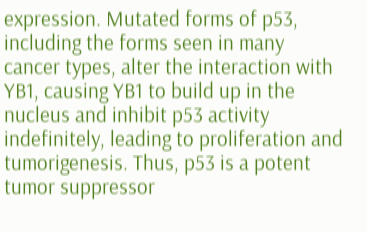expression. Mutated forms of p53, including the forms seen in many cancer types, alter the interaction with YB1, causing YB1 to build up in the nucleus and inhibit p53 activity indefinitely, leading to proliferation and tumorigenesis. Thus, p53 is a potent tumor suppressor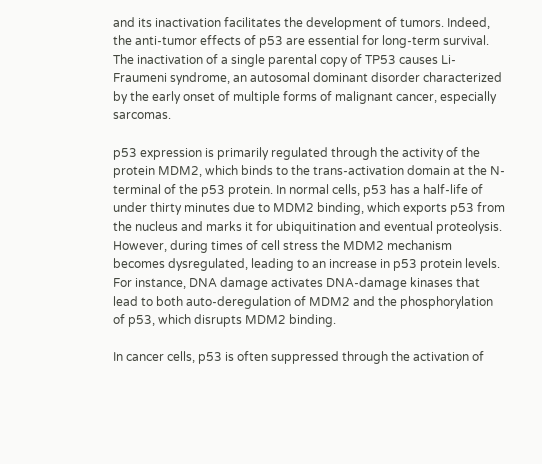and its inactivation facilitates the development of tumors. Indeed, the anti-tumor effects of p53 are essential for long-term survival. The inactivation of a single parental copy of TP53 causes Li-Fraumeni syndrome, an autosomal dominant disorder characterized by the early onset of multiple forms of malignant cancer, especially sarcomas.

p53 expression is primarily regulated through the activity of the protein MDM2, which binds to the trans-activation domain at the N-terminal of the p53 protein. In normal cells, p53 has a half-life of under thirty minutes due to MDM2 binding, which exports p53 from the nucleus and marks it for ubiquitination and eventual proteolysis. However, during times of cell stress the MDM2 mechanism becomes dysregulated, leading to an increase in p53 protein levels. For instance, DNA damage activates DNA-damage kinases that lead to both auto-deregulation of MDM2 and the phosphorylation of p53, which disrupts MDM2 binding.

In cancer cells, p53 is often suppressed through the activation of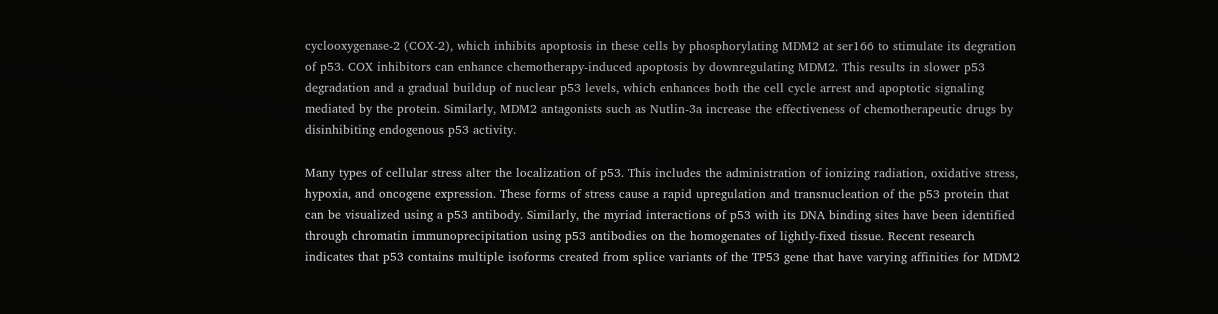cyclooxygenase-2 (COX-2), which inhibits apoptosis in these cells by phosphorylating MDM2 at ser166 to stimulate its degration of p53. COX inhibitors can enhance chemotherapy-induced apoptosis by downregulating MDM2. This results in slower p53 degradation and a gradual buildup of nuclear p53 levels, which enhances both the cell cycle arrest and apoptotic signaling mediated by the protein. Similarly, MDM2 antagonists such as Nutlin-3a increase the effectiveness of chemotherapeutic drugs by disinhibiting endogenous p53 activity.

Many types of cellular stress alter the localization of p53. This includes the administration of ionizing radiation, oxidative stress, hypoxia, and oncogene expression. These forms of stress cause a rapid upregulation and transnucleation of the p53 protein that can be visualized using a p53 antibody. Similarly, the myriad interactions of p53 with its DNA binding sites have been identified through chromatin immunoprecipitation using p53 antibodies on the homogenates of lightly-fixed tissue. Recent research indicates that p53 contains multiple isoforms created from splice variants of the TP53 gene that have varying affinities for MDM2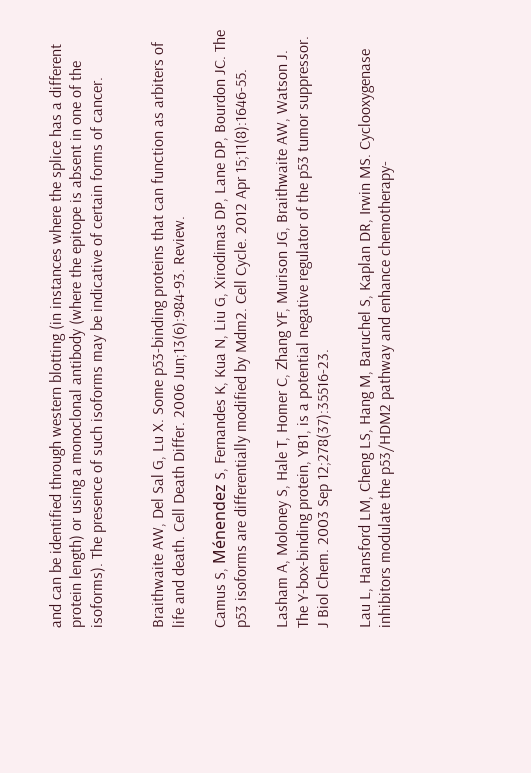and can be identified through western blotting (in instances where the splice has a different protein length) or using a monoclonal antibody (where the epitope is absent in one of the isoforms). The presence of such isoforms may be indicative of certain forms of cancer.


Braithwaite AW, Del Sal G, Lu X. Some p53-binding proteins that can function as arbiters of life and death. Cell Death Differ. 2006 Jun;13(6):984-93. Review.

Camus S, Ménendez S, Fernandes K, Kua N, Liu G, Xirodimas DP, Lane DP, Bourdon JC. The p53 isoforms are differentially modified by Mdm2. Cell Cycle. 2012 Apr 15;11(8):1646-55.

Lasham A, Moloney S, Hale T, Homer C, Zhang YF, Murison JG, Braithwaite AW, Watson J. The Y-box-binding protein, YB1, is a potential negative regulator of the p53 tumor suppressor. J Biol Chem. 2003 Sep 12;278(37):35516-23.

Lau L, Hansford LM, Cheng LS, Hang M, Baruchel S, Kaplan DR, Irwin MS. Cyclooxygenase inhibitors modulate the p53/HDM2 pathway and enhance chemotherapy-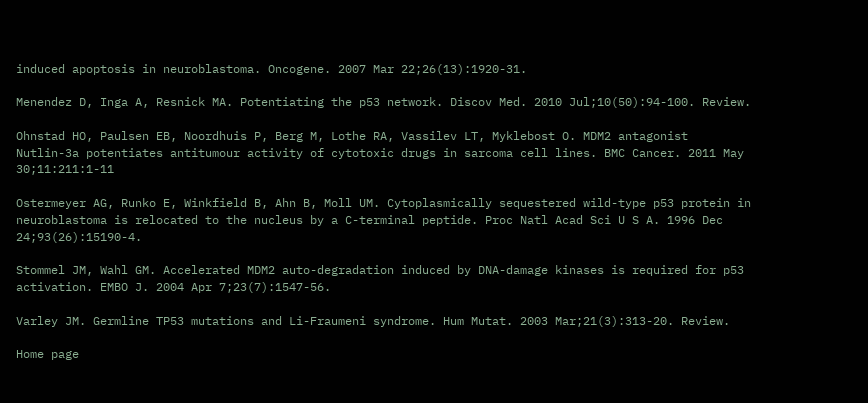induced apoptosis in neuroblastoma. Oncogene. 2007 Mar 22;26(13):1920-31.

Menendez D, Inga A, Resnick MA. Potentiating the p53 network. Discov Med. 2010 Jul;10(50):94-100. Review.

Ohnstad HO, Paulsen EB, Noordhuis P, Berg M, Lothe RA, Vassilev LT, Myklebost O. MDM2 antagonist Nutlin-3a potentiates antitumour activity of cytotoxic drugs in sarcoma cell lines. BMC Cancer. 2011 May 30;11:211:1-11

Ostermeyer AG, Runko E, Winkfield B, Ahn B, Moll UM. Cytoplasmically sequestered wild-type p53 protein in neuroblastoma is relocated to the nucleus by a C-terminal peptide. Proc Natl Acad Sci U S A. 1996 Dec 24;93(26):15190-4.

Stommel JM, Wahl GM. Accelerated MDM2 auto-degradation induced by DNA-damage kinases is required for p53 activation. EMBO J. 2004 Apr 7;23(7):1547-56.

Varley JM. Germline TP53 mutations and Li-Fraumeni syndrome. Hum Mutat. 2003 Mar;21(3):313-20. Review.

Home page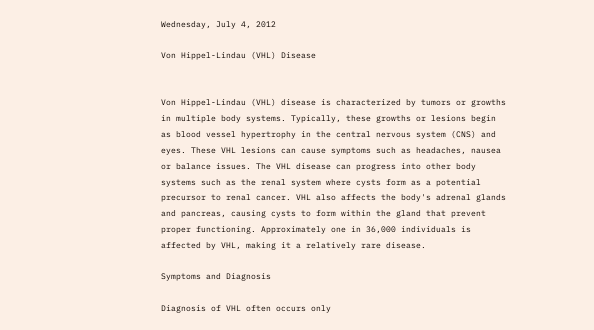Wednesday, July 4, 2012

Von Hippel-Lindau (VHL) Disease


Von Hippel-Lindau (VHL) disease is characterized by tumors or growths in multiple body systems. Typically, these growths or lesions begin as blood vessel hypertrophy in the central nervous system (CNS) and eyes. These VHL lesions can cause symptoms such as headaches, nausea or balance issues. The VHL disease can progress into other body systems such as the renal system where cysts form as a potential precursor to renal cancer. VHL also affects the body's adrenal glands and pancreas, causing cysts to form within the gland that prevent proper functioning. Approximately one in 36,000 individuals is affected by VHL, making it a relatively rare disease.

Symptoms and Diagnosis

Diagnosis of VHL often occurs only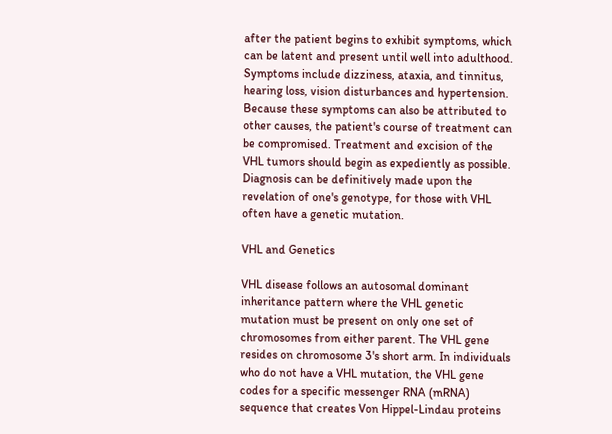after the patient begins to exhibit symptoms, which can be latent and present until well into adulthood. Symptoms include dizziness, ataxia, and tinnitus, hearing loss, vision disturbances and hypertension. Because these symptoms can also be attributed to other causes, the patient's course of treatment can be compromised. Treatment and excision of the VHL tumors should begin as expediently as possible. Diagnosis can be definitively made upon the revelation of one's genotype, for those with VHL often have a genetic mutation.

VHL and Genetics

VHL disease follows an autosomal dominant inheritance pattern where the VHL genetic mutation must be present on only one set of chromosomes from either parent. The VHL gene resides on chromosome 3's short arm. In individuals who do not have a VHL mutation, the VHL gene codes for a specific messenger RNA (mRNA) sequence that creates Von Hippel-Lindau proteins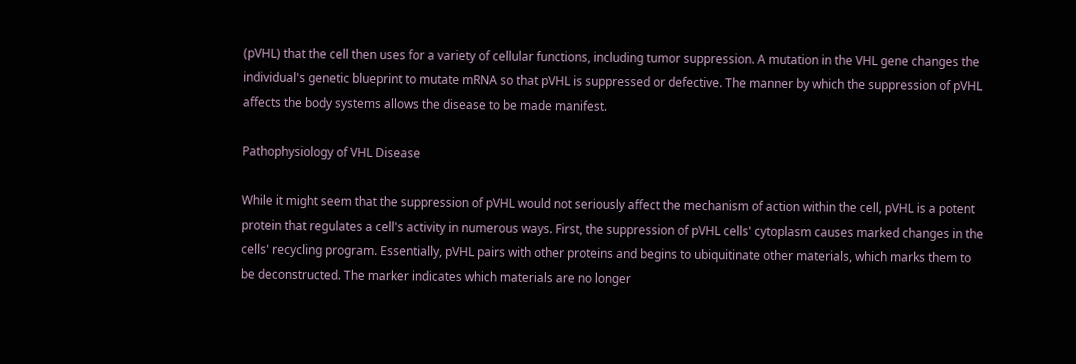(pVHL) that the cell then uses for a variety of cellular functions, including tumor suppression. A mutation in the VHL gene changes the individual's genetic blueprint to mutate mRNA so that pVHL is suppressed or defective. The manner by which the suppression of pVHL affects the body systems allows the disease to be made manifest.

Pathophysiology of VHL Disease

While it might seem that the suppression of pVHL would not seriously affect the mechanism of action within the cell, pVHL is a potent protein that regulates a cell's activity in numerous ways. First, the suppression of pVHL cells' cytoplasm causes marked changes in the cells' recycling program. Essentially, pVHL pairs with other proteins and begins to ubiquitinate other materials, which marks them to be deconstructed. The marker indicates which materials are no longer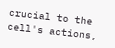crucial to the cell's actions,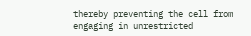thereby preventing the cell from engaging in unrestricted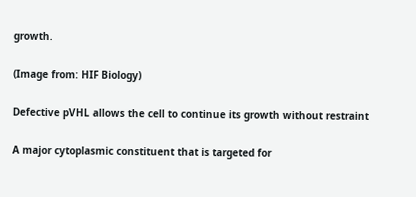growth.

(Image from: HIF Biology)

Defective pVHL allows the cell to continue its growth without restraint

A major cytoplasmic constituent that is targeted for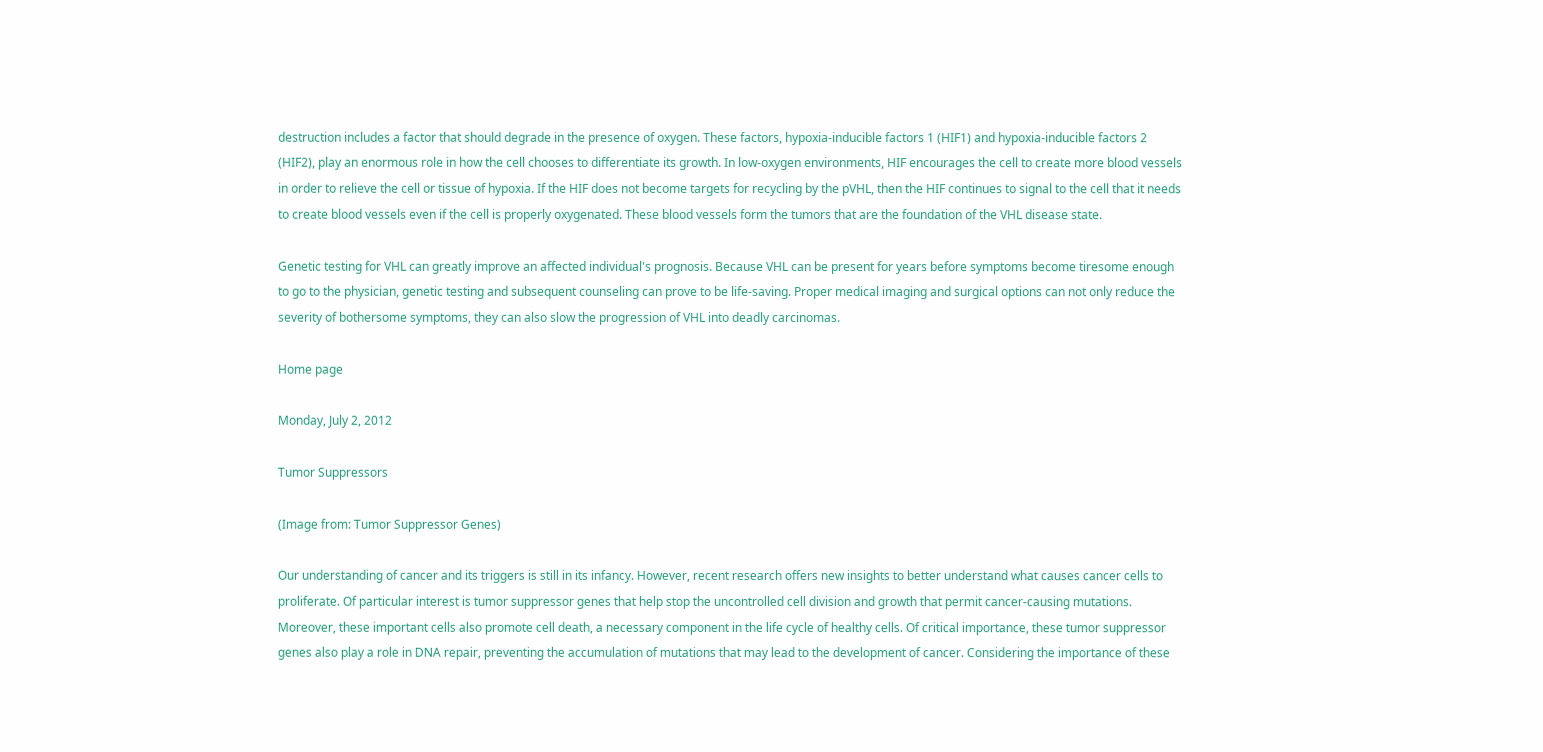destruction includes a factor that should degrade in the presence of oxygen. These factors, hypoxia-inducible factors 1 (HIF1) and hypoxia-inducible factors 2 (HIF2), play an enormous role in how the cell chooses to differentiate its growth. In low-oxygen environments, HIF encourages the cell to create more blood vessels in order to relieve the cell or tissue of hypoxia. If the HIF does not become targets for recycling by the pVHL, then the HIF continues to signal to the cell that it needs to create blood vessels even if the cell is properly oxygenated. These blood vessels form the tumors that are the foundation of the VHL disease state.

Genetic testing for VHL can greatly improve an affected individual's prognosis. Because VHL can be present for years before symptoms become tiresome enough to go to the physician, genetic testing and subsequent counseling can prove to be life-saving. Proper medical imaging and surgical options can not only reduce the severity of bothersome symptoms, they can also slow the progression of VHL into deadly carcinomas.

Home page

Monday, July 2, 2012

Tumor Suppressors

(Image from: Tumor Suppressor Genes)

Our understanding of cancer and its triggers is still in its infancy. However, recent research offers new insights to better understand what causes cancer cells to proliferate. Of particular interest is tumor suppressor genes that help stop the uncontrolled cell division and growth that permit cancer-causing mutations. Moreover, these important cells also promote cell death, a necessary component in the life cycle of healthy cells. Of critical importance, these tumor suppressor genes also play a role in DNA repair, preventing the accumulation of mutations that may lead to the development of cancer. Considering the importance of these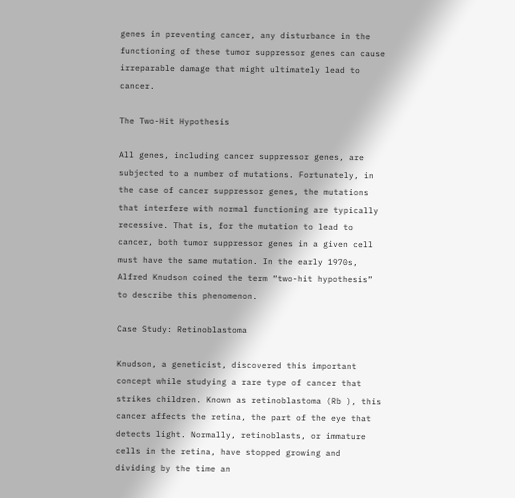genes in preventing cancer, any disturbance in the functioning of these tumor suppressor genes can cause irreparable damage that might ultimately lead to cancer.

The Two-Hit Hypothesis

All genes, including cancer suppressor genes, are subjected to a number of mutations. Fortunately, in the case of cancer suppressor genes, the mutations that interfere with normal functioning are typically recessive. That is, for the mutation to lead to cancer, both tumor suppressor genes in a given cell must have the same mutation. In the early 1970s, Alfred Knudson coined the term “two-hit hypothesis” to describe this phenomenon.

Case Study: Retinoblastoma

Knudson, a geneticist, discovered this important concept while studying a rare type of cancer that strikes children. Known as retinoblastoma (Rb ), this cancer affects the retina, the part of the eye that detects light. Normally, retinoblasts, or immature cells in the retina, have stopped growing and dividing by the time an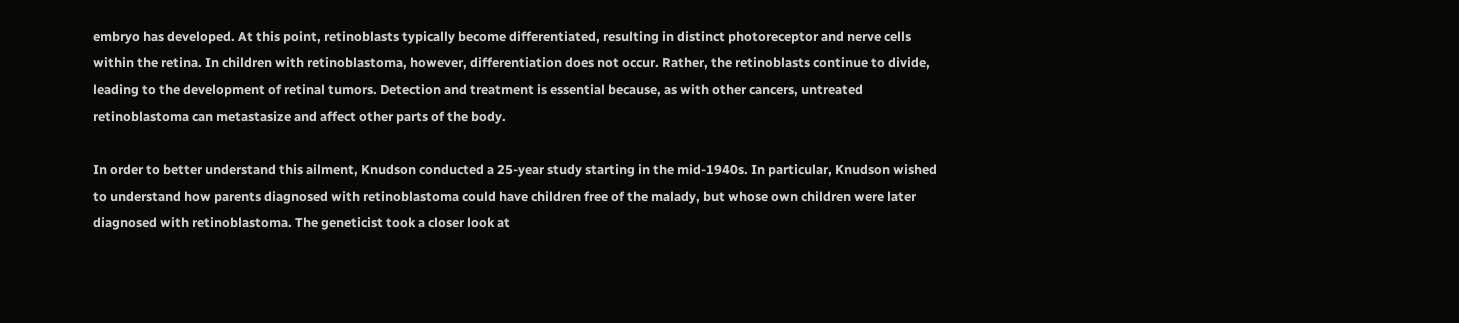embryo has developed. At this point, retinoblasts typically become differentiated, resulting in distinct photoreceptor and nerve cells within the retina. In children with retinoblastoma, however, differentiation does not occur. Rather, the retinoblasts continue to divide, leading to the development of retinal tumors. Detection and treatment is essential because, as with other cancers, untreated retinoblastoma can metastasize and affect other parts of the body.

In order to better understand this ailment, Knudson conducted a 25-year study starting in the mid-1940s. In particular, Knudson wished to understand how parents diagnosed with retinoblastoma could have children free of the malady, but whose own children were later diagnosed with retinoblastoma. The geneticist took a closer look at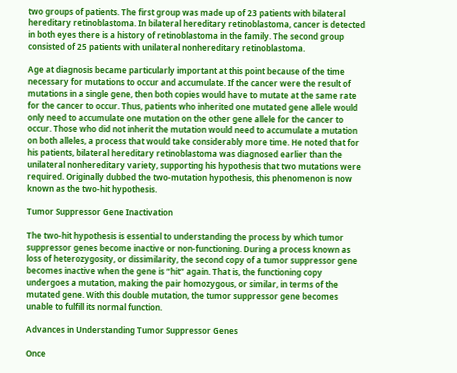two groups of patients. The first group was made up of 23 patients with bilateral hereditary retinoblastoma. In bilateral hereditary retinoblastoma, cancer is detected in both eyes there is a history of retinoblastoma in the family. The second group consisted of 25 patients with unilateral nonhereditary retinoblastoma.

Age at diagnosis became particularly important at this point because of the time necessary for mutations to occur and accumulate. If the cancer were the result of mutations in a single gene, then both copies would have to mutate at the same rate for the cancer to occur. Thus, patients who inherited one mutated gene allele would only need to accumulate one mutation on the other gene allele for the cancer to occur. Those who did not inherit the mutation would need to accumulate a mutation on both alleles, a process that would take considerably more time. He noted that for his patients, bilateral hereditary retinoblastoma was diagnosed earlier than the unilateral nonhereditary variety, supporting his hypothesis that two mutations were required. Originally dubbed the two-mutation hypothesis, this phenomenon is now known as the two-hit hypothesis.

Tumor Suppressor Gene Inactivation

The two-hit hypothesis is essential to understanding the process by which tumor suppressor genes become inactive or non-functioning. During a process known as loss of heterozygosity, or dissimilarity, the second copy of a tumor suppressor gene becomes inactive when the gene is “hit” again. That is, the functioning copy undergoes a mutation, making the pair homozygous, or similar, in terms of the mutated gene. With this double mutation, the tumor suppressor gene becomes unable to fulfill its normal function.

Advances in Understanding Tumor Suppressor Genes

Once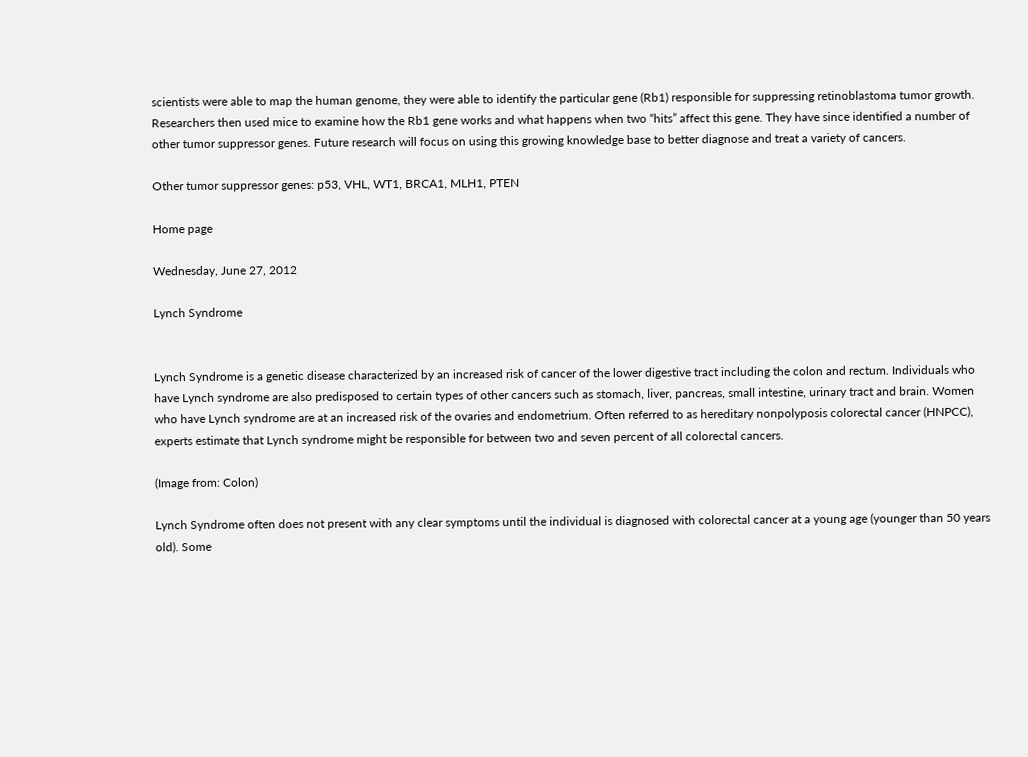scientists were able to map the human genome, they were able to identify the particular gene (Rb1) responsible for suppressing retinoblastoma tumor growth. Researchers then used mice to examine how the Rb1 gene works and what happens when two “hits” affect this gene. They have since identified a number of other tumor suppressor genes. Future research will focus on using this growing knowledge base to better diagnose and treat a variety of cancers.

Other tumor suppressor genes: p53, VHL, WT1, BRCA1, MLH1, PTEN

Home page

Wednesday, June 27, 2012

Lynch Syndrome


Lynch Syndrome is a genetic disease characterized by an increased risk of cancer of the lower digestive tract including the colon and rectum. Individuals who have Lynch syndrome are also predisposed to certain types of other cancers such as stomach, liver, pancreas, small intestine, urinary tract and brain. Women who have Lynch syndrome are at an increased risk of the ovaries and endometrium. Often referred to as hereditary nonpolyposis colorectal cancer (HNPCC), experts estimate that Lynch syndrome might be responsible for between two and seven percent of all colorectal cancers.

(Image from: Colon)

Lynch Syndrome often does not present with any clear symptoms until the individual is diagnosed with colorectal cancer at a young age (younger than 50 years old). Some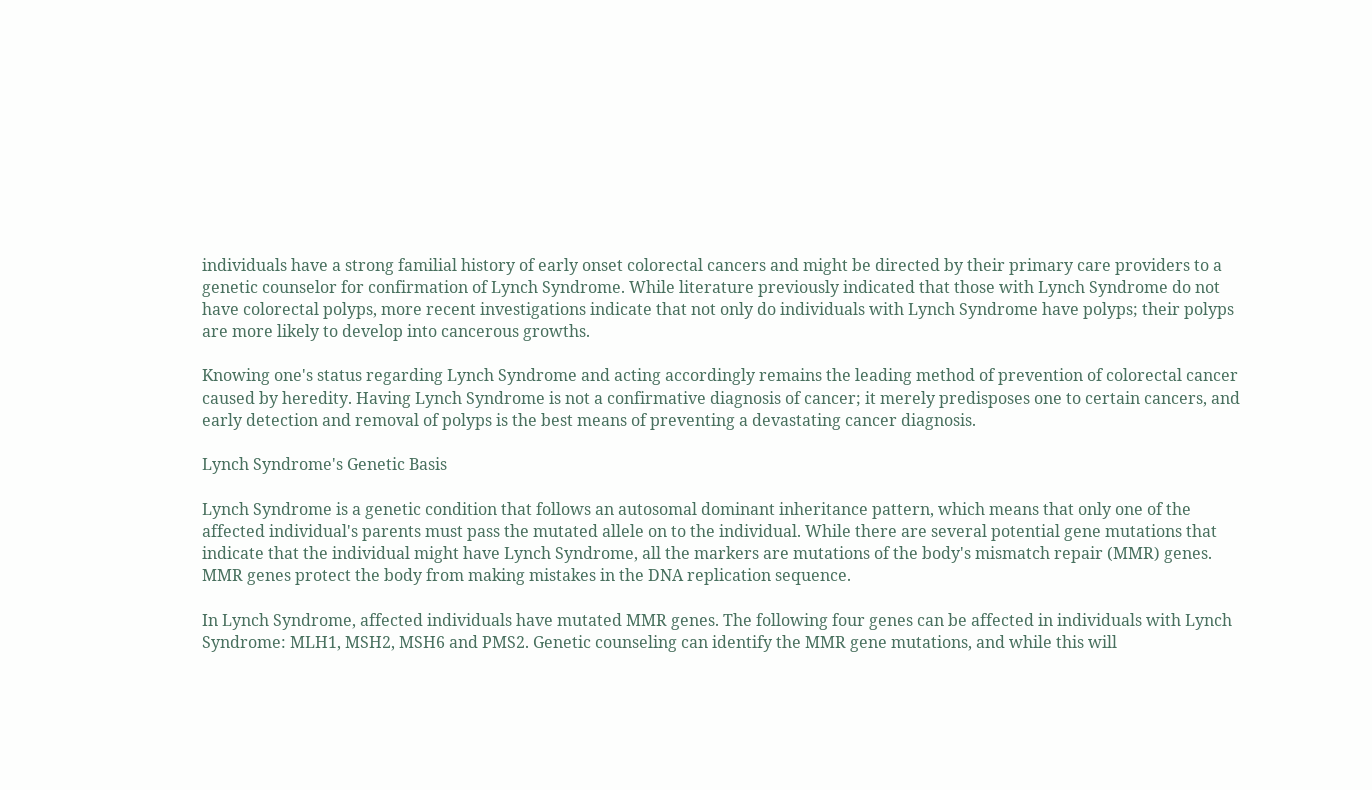individuals have a strong familial history of early onset colorectal cancers and might be directed by their primary care providers to a genetic counselor for confirmation of Lynch Syndrome. While literature previously indicated that those with Lynch Syndrome do not have colorectal polyps, more recent investigations indicate that not only do individuals with Lynch Syndrome have polyps; their polyps are more likely to develop into cancerous growths.

Knowing one's status regarding Lynch Syndrome and acting accordingly remains the leading method of prevention of colorectal cancer caused by heredity. Having Lynch Syndrome is not a confirmative diagnosis of cancer; it merely predisposes one to certain cancers, and early detection and removal of polyps is the best means of preventing a devastating cancer diagnosis.

Lynch Syndrome's Genetic Basis

Lynch Syndrome is a genetic condition that follows an autosomal dominant inheritance pattern, which means that only one of the affected individual's parents must pass the mutated allele on to the individual. While there are several potential gene mutations that indicate that the individual might have Lynch Syndrome, all the markers are mutations of the body's mismatch repair (MMR) genes. MMR genes protect the body from making mistakes in the DNA replication sequence.

In Lynch Syndrome, affected individuals have mutated MMR genes. The following four genes can be affected in individuals with Lynch Syndrome: MLH1, MSH2, MSH6 and PMS2. Genetic counseling can identify the MMR gene mutations, and while this will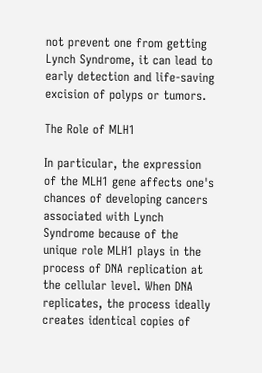not prevent one from getting Lynch Syndrome, it can lead to early detection and life-saving excision of polyps or tumors.

The Role of MLH1

In particular, the expression of the MLH1 gene affects one's chances of developing cancers associated with Lynch Syndrome because of the unique role MLH1 plays in the process of DNA replication at the cellular level. When DNA replicates, the process ideally creates identical copies of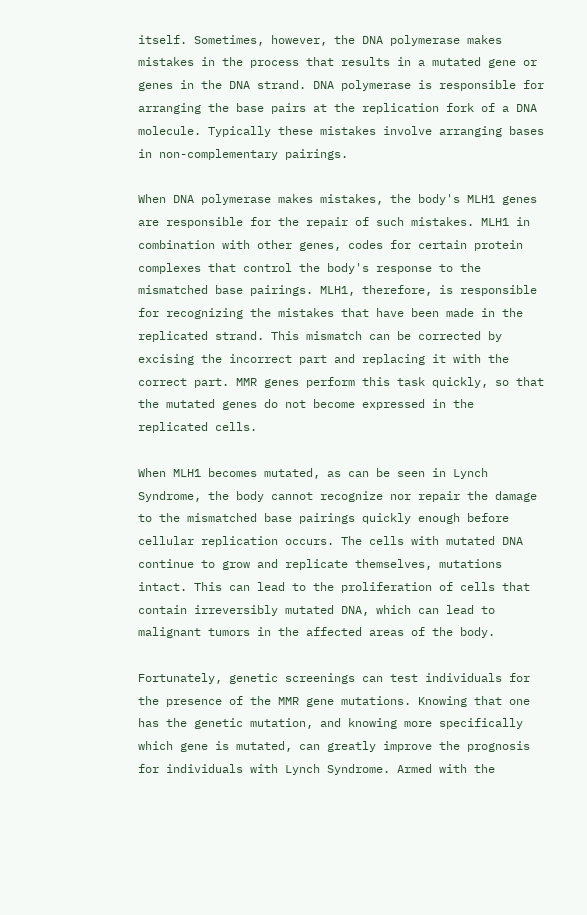itself. Sometimes, however, the DNA polymerase makes mistakes in the process that results in a mutated gene or genes in the DNA strand. DNA polymerase is responsible for arranging the base pairs at the replication fork of a DNA molecule. Typically these mistakes involve arranging bases in non-complementary pairings.

When DNA polymerase makes mistakes, the body's MLH1 genes are responsible for the repair of such mistakes. MLH1 in combination with other genes, codes for certain protein complexes that control the body's response to the mismatched base pairings. MLH1, therefore, is responsible for recognizing the mistakes that have been made in the replicated strand. This mismatch can be corrected by excising the incorrect part and replacing it with the correct part. MMR genes perform this task quickly, so that the mutated genes do not become expressed in the replicated cells.

When MLH1 becomes mutated, as can be seen in Lynch Syndrome, the body cannot recognize nor repair the damage to the mismatched base pairings quickly enough before cellular replication occurs. The cells with mutated DNA continue to grow and replicate themselves, mutations intact. This can lead to the proliferation of cells that contain irreversibly mutated DNA, which can lead to malignant tumors in the affected areas of the body.

Fortunately, genetic screenings can test individuals for the presence of the MMR gene mutations. Knowing that one has the genetic mutation, and knowing more specifically which gene is mutated, can greatly improve the prognosis for individuals with Lynch Syndrome. Armed with the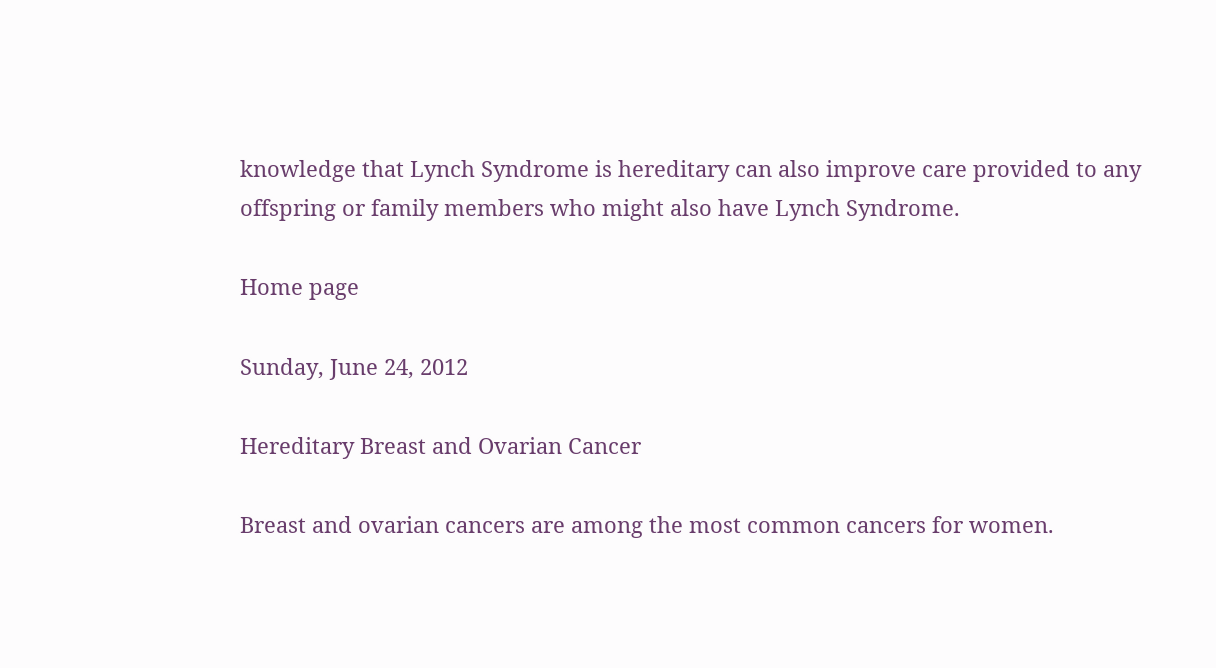knowledge that Lynch Syndrome is hereditary can also improve care provided to any offspring or family members who might also have Lynch Syndrome.

Home page

Sunday, June 24, 2012

Hereditary Breast and Ovarian Cancer

Breast and ovarian cancers are among the most common cancers for women.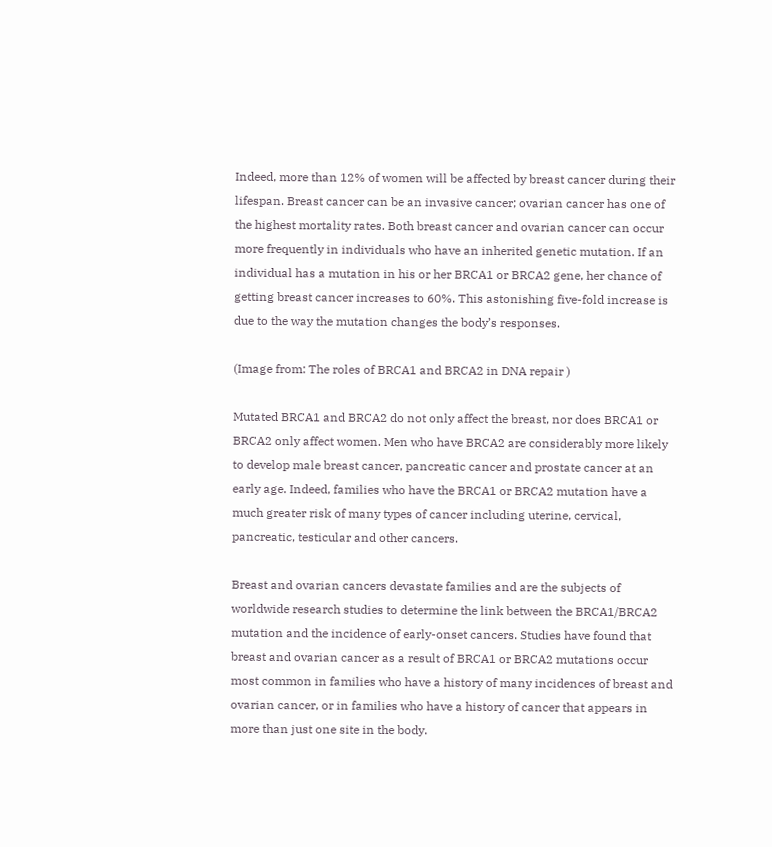Indeed, more than 12% of women will be affected by breast cancer during their lifespan. Breast cancer can be an invasive cancer; ovarian cancer has one of the highest mortality rates. Both breast cancer and ovarian cancer can occur more frequently in individuals who have an inherited genetic mutation. If an individual has a mutation in his or her BRCA1 or BRCA2 gene, her chance of getting breast cancer increases to 60%. This astonishing five-fold increase is due to the way the mutation changes the body’s responses.

(Image from: The roles of BRCA1 and BRCA2 in DNA repair )

Mutated BRCA1 and BRCA2 do not only affect the breast, nor does BRCA1 or BRCA2 only affect women. Men who have BRCA2 are considerably more likely to develop male breast cancer, pancreatic cancer and prostate cancer at an early age. Indeed, families who have the BRCA1 or BRCA2 mutation have a much greater risk of many types of cancer including uterine, cervical, pancreatic, testicular and other cancers.

Breast and ovarian cancers devastate families and are the subjects of worldwide research studies to determine the link between the BRCA1/BRCA2 mutation and the incidence of early-onset cancers. Studies have found that breast and ovarian cancer as a result of BRCA1 or BRCA2 mutations occur most common in families who have a history of many incidences of breast and ovarian cancer, or in families who have a history of cancer that appears in more than just one site in the body.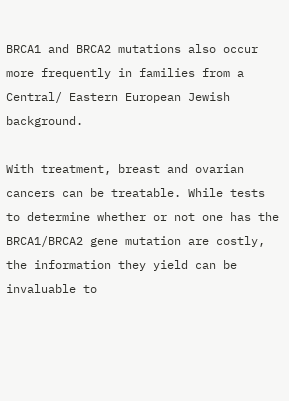BRCA1 and BRCA2 mutations also occur more frequently in families from a Central/ Eastern European Jewish background.

With treatment, breast and ovarian cancers can be treatable. While tests to determine whether or not one has the BRCA1/BRCA2 gene mutation are costly, the information they yield can be invaluable to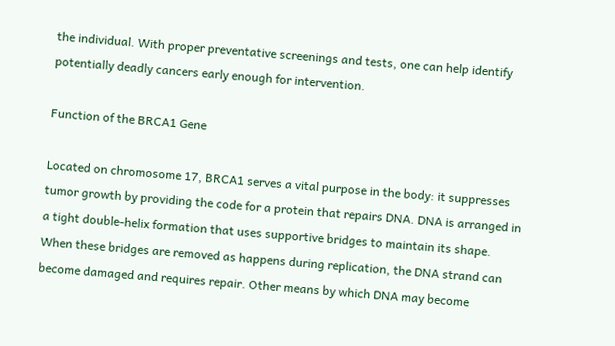the individual. With proper preventative screenings and tests, one can help identify potentially deadly cancers early enough for intervention.

Function of the BRCA1 Gene

Located on chromosome 17, BRCA1 serves a vital purpose in the body: it suppresses tumor growth by providing the code for a protein that repairs DNA. DNA is arranged in a tight double-helix formation that uses supportive bridges to maintain its shape. When these bridges are removed as happens during replication, the DNA strand can become damaged and requires repair. Other means by which DNA may become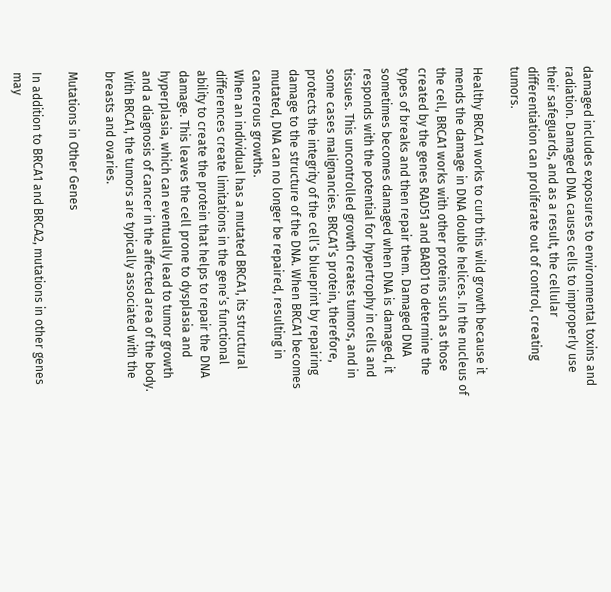damaged includes exposures to environmental toxins and radiation. Damaged DNA causes cells to improperly use their safeguards, and as a result, the cellular differentiation can proliferate out of control, creating tumors.

Healthy BRCA1 works to curb this wild growth because it mends the damage in DNA double helices. In the nucleus of the cell, BRCA1 works with other proteins such as those created by the genes RAD51 and BARD1 to determine the types of breaks and then repair them. Damaged DNA sometimes becomes damaged when DNA is damaged, it responds with the potential for hypertrophy in cells and tissues. This uncontrolled growth creates tumors, and in some cases malignancies. BRCA1’s protein, therefore, protects the integrity of the cell’s blueprint by repairing damage to the structure of the DNA. When BRCA1 becomes mutated, DNA can no longer be repaired, resulting in cancerous growths.
When an individual has a mutated BRCA1, its structural differences create limitations in the gene’s functional ability to create the protein that helps to repair the DNA damage. This leaves the cell prone to dysplasia and hyperplasia, which can eventually lead to tumor growth and a diagnosis of cancer in the affected area of the body. With BRCA1, the tumors are typically associated with the breasts and ovaries.

Mutations in Other Genes

In addition to BRCA1 and BRCA2, mutations in other genes may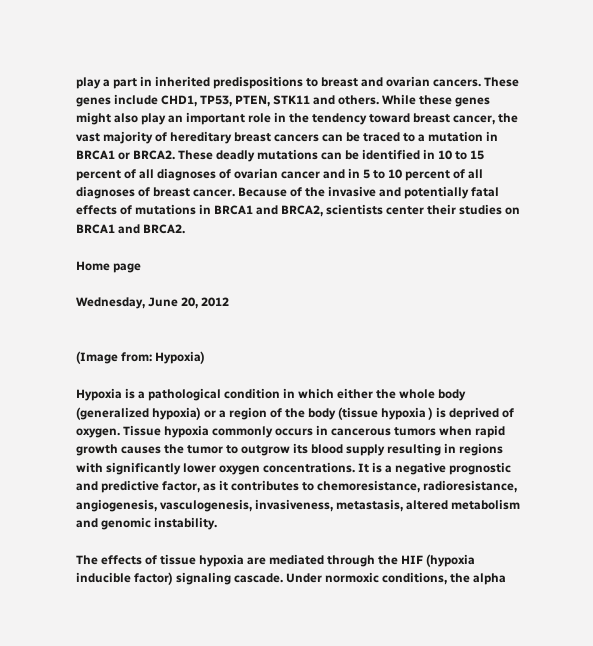play a part in inherited predispositions to breast and ovarian cancers. These genes include CHD1, TP53, PTEN, STK11 and others. While these genes might also play an important role in the tendency toward breast cancer, the vast majority of hereditary breast cancers can be traced to a mutation in BRCA1 or BRCA2. These deadly mutations can be identified in 10 to 15 percent of all diagnoses of ovarian cancer and in 5 to 10 percent of all diagnoses of breast cancer. Because of the invasive and potentially fatal effects of mutations in BRCA1 and BRCA2, scientists center their studies on BRCA1 and BRCA2.

Home page

Wednesday, June 20, 2012


(Image from: Hypoxia)

Hypoxia is a pathological condition in which either the whole body (generalized hypoxia) or a region of the body (tissue hypoxia ) is deprived of oxygen. Tissue hypoxia commonly occurs in cancerous tumors when rapid growth causes the tumor to outgrow its blood supply resulting in regions with significantly lower oxygen concentrations. It is a negative prognostic and predictive factor, as it contributes to chemoresistance, radioresistance, angiogenesis, vasculogenesis, invasiveness, metastasis, altered metabolism and genomic instability.

The effects of tissue hypoxia are mediated through the HIF (hypoxia inducible factor) signaling cascade. Under normoxic conditions, the alpha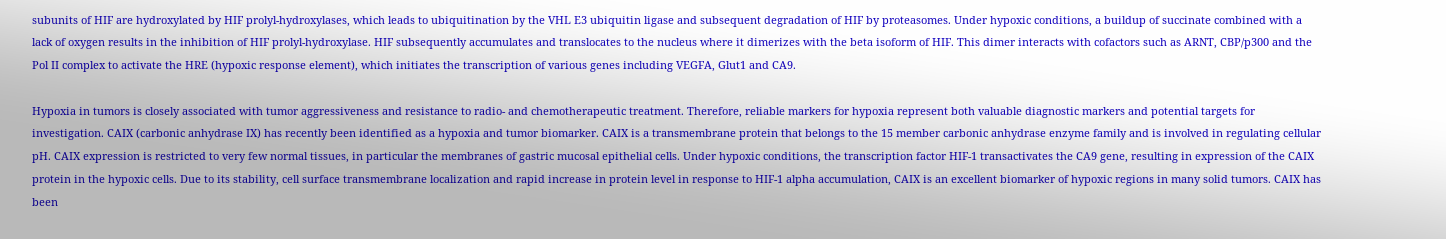subunits of HIF are hydroxylated by HIF prolyl-hydroxylases, which leads to ubiquitination by the VHL E3 ubiquitin ligase and subsequent degradation of HIF by proteasomes. Under hypoxic conditions, a buildup of succinate combined with a lack of oxygen results in the inhibition of HIF prolyl-hydroxylase. HIF subsequently accumulates and translocates to the nucleus where it dimerizes with the beta isoform of HIF. This dimer interacts with cofactors such as ARNT, CBP/p300 and the Pol II complex to activate the HRE (hypoxic response element), which initiates the transcription of various genes including VEGFA, Glut1 and CA9.

Hypoxia in tumors is closely associated with tumor aggressiveness and resistance to radio- and chemotherapeutic treatment. Therefore, reliable markers for hypoxia represent both valuable diagnostic markers and potential targets for investigation. CAIX (carbonic anhydrase IX) has recently been identified as a hypoxia and tumor biomarker. CAIX is a transmembrane protein that belongs to the 15 member carbonic anhydrase enzyme family and is involved in regulating cellular pH. CAIX expression is restricted to very few normal tissues, in particular the membranes of gastric mucosal epithelial cells. Under hypoxic conditions, the transcription factor HIF-1 transactivates the CA9 gene, resulting in expression of the CAIX protein in the hypoxic cells. Due to its stability, cell surface transmembrane localization and rapid increase in protein level in response to HIF-1 alpha accumulation, CAIX is an excellent biomarker of hypoxic regions in many solid tumors. CAIX has been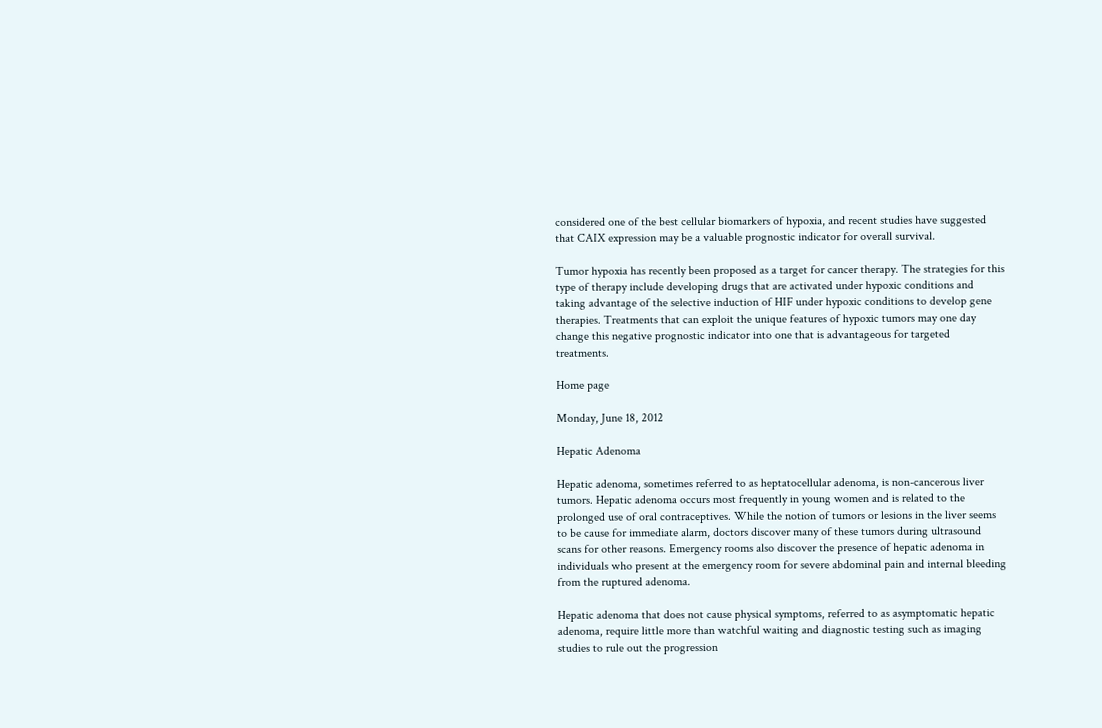considered one of the best cellular biomarkers of hypoxia, and recent studies have suggested that CAIX expression may be a valuable prognostic indicator for overall survival.

Tumor hypoxia has recently been proposed as a target for cancer therapy. The strategies for this type of therapy include developing drugs that are activated under hypoxic conditions and taking advantage of the selective induction of HIF under hypoxic conditions to develop gene therapies. Treatments that can exploit the unique features of hypoxic tumors may one day change this negative prognostic indicator into one that is advantageous for targeted treatments.

Home page

Monday, June 18, 2012

Hepatic Adenoma

Hepatic adenoma, sometimes referred to as heptatocellular adenoma, is non-cancerous liver tumors. Hepatic adenoma occurs most frequently in young women and is related to the prolonged use of oral contraceptives. While the notion of tumors or lesions in the liver seems to be cause for immediate alarm, doctors discover many of these tumors during ultrasound scans for other reasons. Emergency rooms also discover the presence of hepatic adenoma in individuals who present at the emergency room for severe abdominal pain and internal bleeding from the ruptured adenoma.

Hepatic adenoma that does not cause physical symptoms, referred to as asymptomatic hepatic adenoma, require little more than watchful waiting and diagnostic testing such as imaging studies to rule out the progression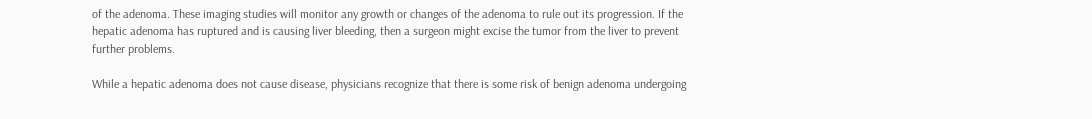of the adenoma. These imaging studies will monitor any growth or changes of the adenoma to rule out its progression. If the hepatic adenoma has ruptured and is causing liver bleeding, then a surgeon might excise the tumor from the liver to prevent further problems.

While a hepatic adenoma does not cause disease, physicians recognize that there is some risk of benign adenoma undergoing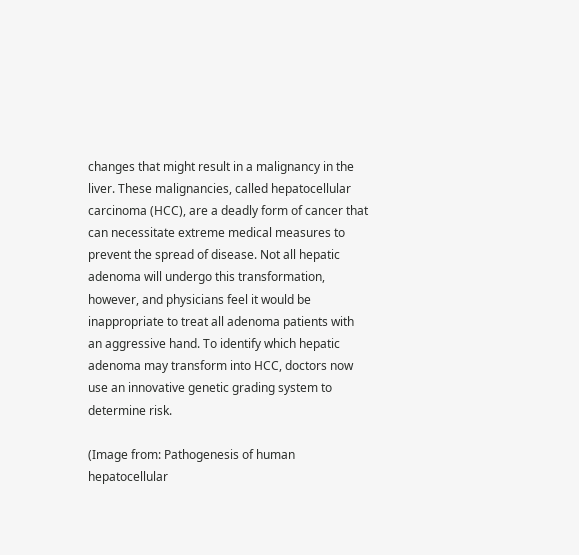changes that might result in a malignancy in the liver. These malignancies, called hepatocellular carcinoma (HCC), are a deadly form of cancer that can necessitate extreme medical measures to prevent the spread of disease. Not all hepatic adenoma will undergo this transformation, however, and physicians feel it would be inappropriate to treat all adenoma patients with an aggressive hand. To identify which hepatic adenoma may transform into HCC, doctors now use an innovative genetic grading system to determine risk.

(Image from: Pathogenesis of human hepatocellular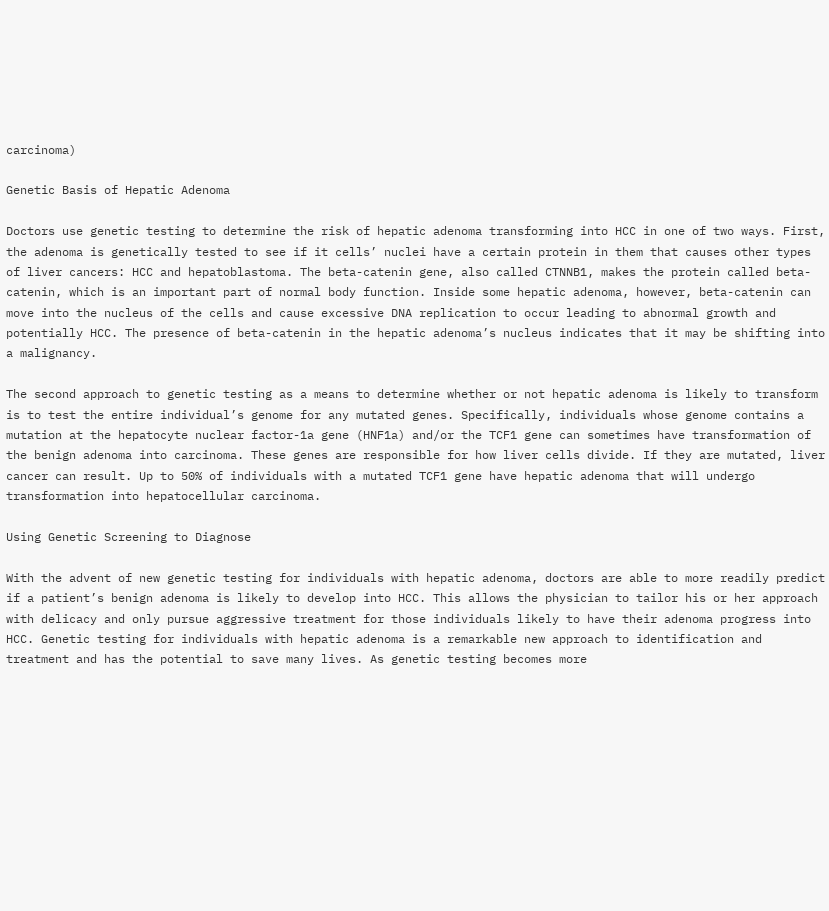carcinoma)

Genetic Basis of Hepatic Adenoma

Doctors use genetic testing to determine the risk of hepatic adenoma transforming into HCC in one of two ways. First, the adenoma is genetically tested to see if it cells’ nuclei have a certain protein in them that causes other types of liver cancers: HCC and hepatoblastoma. The beta-catenin gene, also called CTNNB1, makes the protein called beta-catenin, which is an important part of normal body function. Inside some hepatic adenoma, however, beta-catenin can move into the nucleus of the cells and cause excessive DNA replication to occur leading to abnormal growth and potentially HCC. The presence of beta-catenin in the hepatic adenoma’s nucleus indicates that it may be shifting into a malignancy.

The second approach to genetic testing as a means to determine whether or not hepatic adenoma is likely to transform is to test the entire individual’s genome for any mutated genes. Specifically, individuals whose genome contains a mutation at the hepatocyte nuclear factor-1a gene (HNF1a) and/or the TCF1 gene can sometimes have transformation of the benign adenoma into carcinoma. These genes are responsible for how liver cells divide. If they are mutated, liver cancer can result. Up to 50% of individuals with a mutated TCF1 gene have hepatic adenoma that will undergo transformation into hepatocellular carcinoma.

Using Genetic Screening to Diagnose

With the advent of new genetic testing for individuals with hepatic adenoma, doctors are able to more readily predict if a patient’s benign adenoma is likely to develop into HCC. This allows the physician to tailor his or her approach with delicacy and only pursue aggressive treatment for those individuals likely to have their adenoma progress into HCC. Genetic testing for individuals with hepatic adenoma is a remarkable new approach to identification and treatment and has the potential to save many lives. As genetic testing becomes more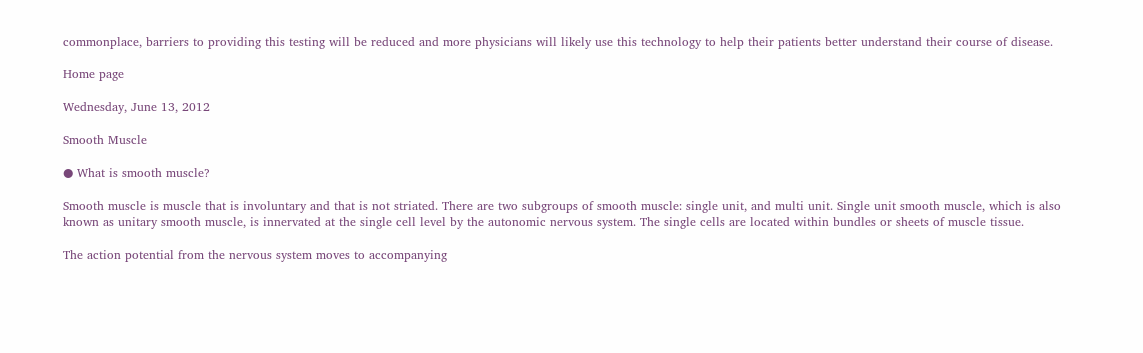commonplace, barriers to providing this testing will be reduced and more physicians will likely use this technology to help their patients better understand their course of disease.

Home page

Wednesday, June 13, 2012

Smooth Muscle

● What is smooth muscle?

Smooth muscle is muscle that is involuntary and that is not striated. There are two subgroups of smooth muscle: single unit, and multi unit. Single unit smooth muscle, which is also known as unitary smooth muscle, is innervated at the single cell level by the autonomic nervous system. The single cells are located within bundles or sheets of muscle tissue.

The action potential from the nervous system moves to accompanying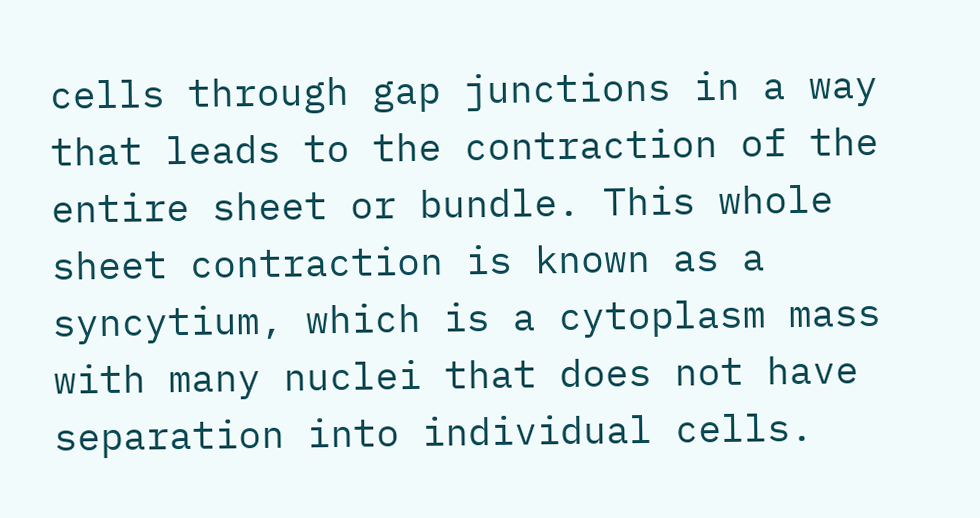cells through gap junctions in a way that leads to the contraction of the entire sheet or bundle. This whole sheet contraction is known as a syncytium, which is a cytoplasm mass with many nuclei that does not have separation into individual cells.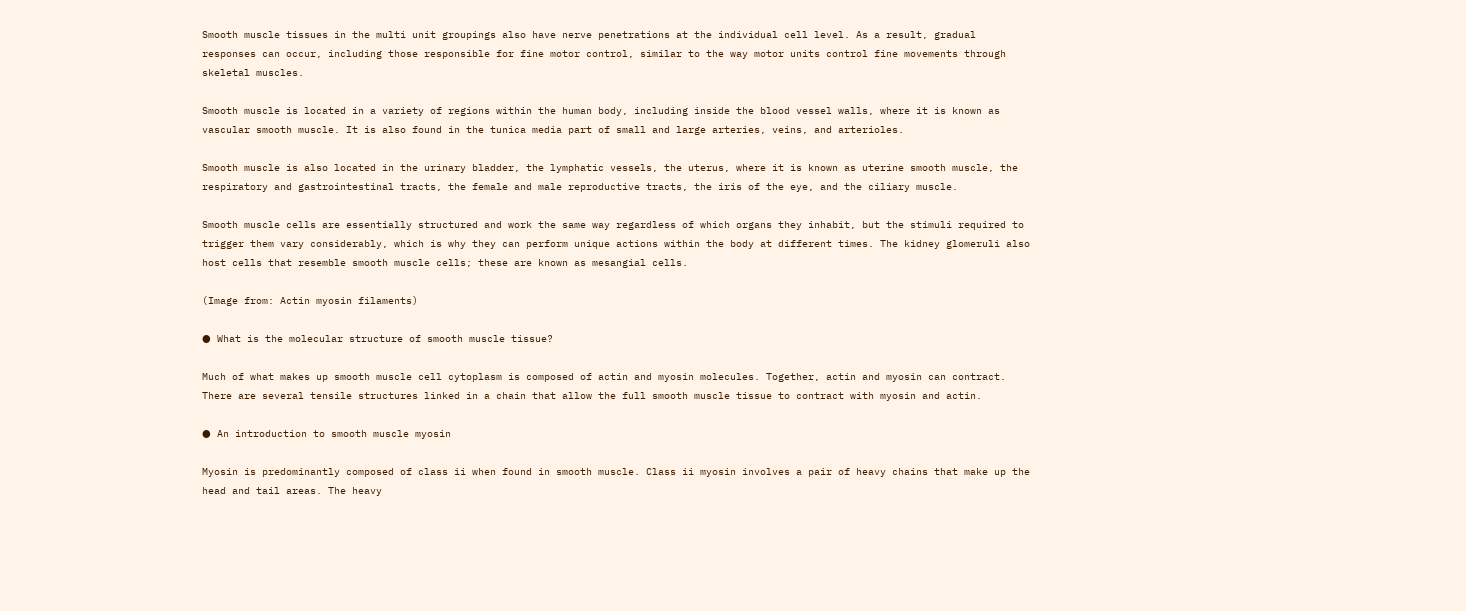Smooth muscle tissues in the multi unit groupings also have nerve penetrations at the individual cell level. As a result, gradual responses can occur, including those responsible for fine motor control, similar to the way motor units control fine movements through skeletal muscles.

Smooth muscle is located in a variety of regions within the human body, including inside the blood vessel walls, where it is known as vascular smooth muscle. It is also found in the tunica media part of small and large arteries, veins, and arterioles.

Smooth muscle is also located in the urinary bladder, the lymphatic vessels, the uterus, where it is known as uterine smooth muscle, the respiratory and gastrointestinal tracts, the female and male reproductive tracts, the iris of the eye, and the ciliary muscle.

Smooth muscle cells are essentially structured and work the same way regardless of which organs they inhabit, but the stimuli required to trigger them vary considerably, which is why they can perform unique actions within the body at different times. The kidney glomeruli also host cells that resemble smooth muscle cells; these are known as mesangial cells.

(Image from: Actin myosin filaments)

● What is the molecular structure of smooth muscle tissue?

Much of what makes up smooth muscle cell cytoplasm is composed of actin and myosin molecules. Together, actin and myosin can contract. There are several tensile structures linked in a chain that allow the full smooth muscle tissue to contract with myosin and actin.

● An introduction to smooth muscle myosin

Myosin is predominantly composed of class ii when found in smooth muscle. Class ii myosin involves a pair of heavy chains that make up the head and tail areas. The heavy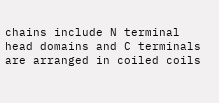chains include N terminal head domains and C terminals are arranged in coiled coils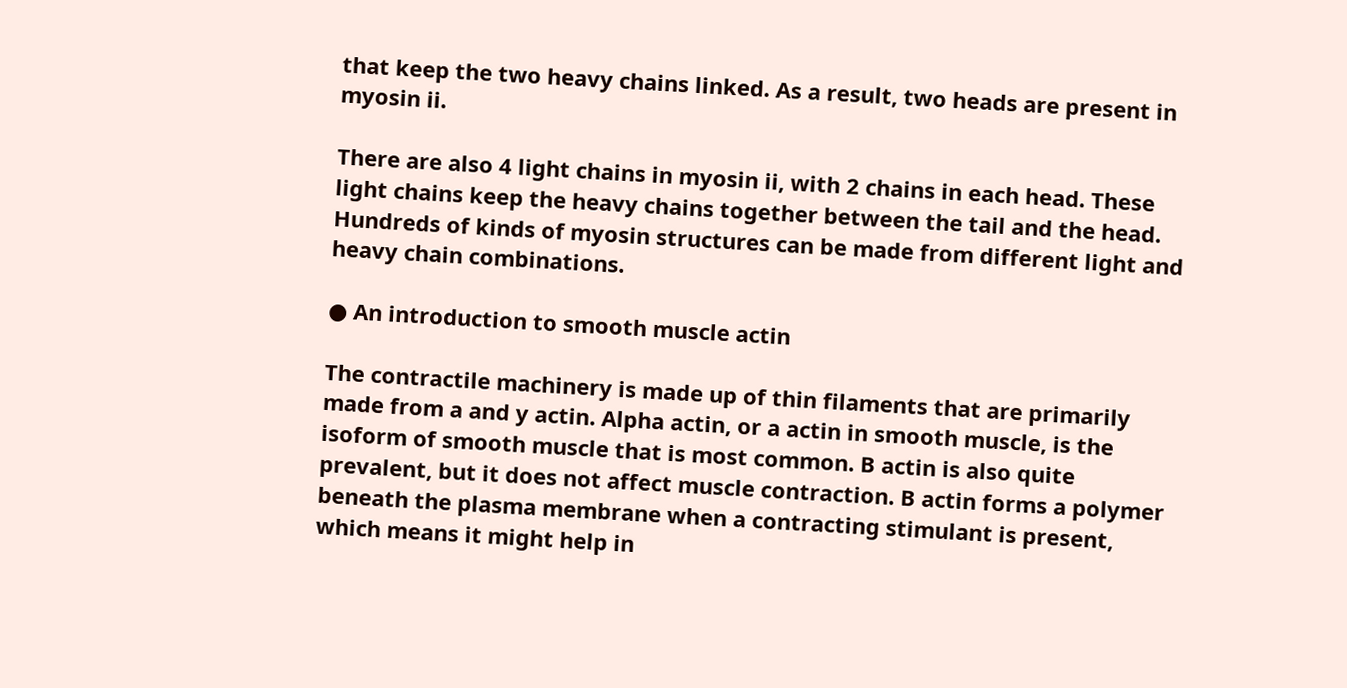that keep the two heavy chains linked. As a result, two heads are present in myosin ii.

There are also 4 light chains in myosin ii, with 2 chains in each head. These light chains keep the heavy chains together between the tail and the head. Hundreds of kinds of myosin structures can be made from different light and heavy chain combinations.

● An introduction to smooth muscle actin

The contractile machinery is made up of thin filaments that are primarily made from a and y actin. Alpha actin, or a actin in smooth muscle, is the isoform of smooth muscle that is most common. B actin is also quite prevalent, but it does not affect muscle contraction. B actin forms a polymer beneath the plasma membrane when a contracting stimulant is present, which means it might help in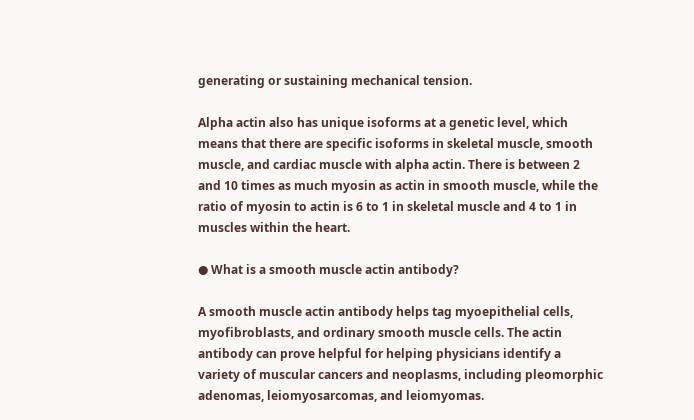generating or sustaining mechanical tension.

Alpha actin also has unique isoforms at a genetic level, which means that there are specific isoforms in skeletal muscle, smooth muscle, and cardiac muscle with alpha actin. There is between 2 and 10 times as much myosin as actin in smooth muscle, while the ratio of myosin to actin is 6 to 1 in skeletal muscle and 4 to 1 in muscles within the heart.

● What is a smooth muscle actin antibody?

A smooth muscle actin antibody helps tag myoepithelial cells, myofibroblasts, and ordinary smooth muscle cells. The actin antibody can prove helpful for helping physicians identify a variety of muscular cancers and neoplasms, including pleomorphic adenomas, leiomyosarcomas, and leiomyomas.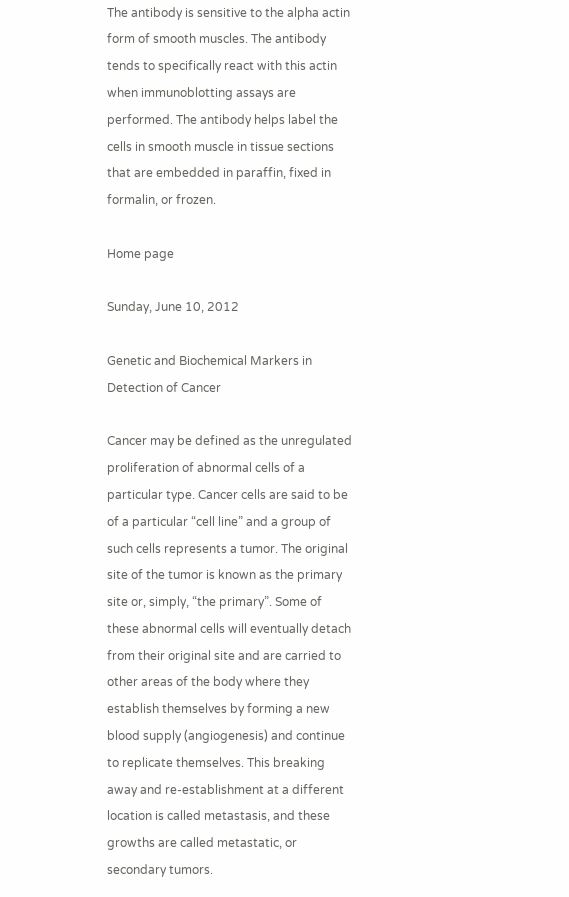The antibody is sensitive to the alpha actin form of smooth muscles. The antibody tends to specifically react with this actin when immunoblotting assays are performed. The antibody helps label the cells in smooth muscle in tissue sections that are embedded in paraffin, fixed in formalin, or frozen.

Home page

Sunday, June 10, 2012

Genetic and Biochemical Markers in Detection of Cancer

Cancer may be defined as the unregulated proliferation of abnormal cells of a particular type. Cancer cells are said to be of a particular “cell line” and a group of such cells represents a tumor. The original site of the tumor is known as the primary site or, simply, “the primary”. Some of these abnormal cells will eventually detach from their original site and are carried to other areas of the body where they establish themselves by forming a new blood supply (angiogenesis) and continue to replicate themselves. This breaking away and re-establishment at a different location is called metastasis, and these growths are called metastatic, or secondary tumors.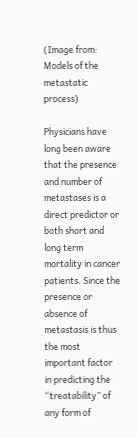(Image from: Models of the metastatic process)

Physicians have long been aware that the presence and number of metastases is a direct predictor or both short and long term mortality in cancer patients. Since the presence or absence of metastasis is thus the most important factor in predicting the “treatability” of any form of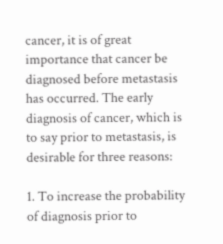cancer, it is of great importance that cancer be diagnosed before metastasis has occurred. The early diagnosis of cancer, which is to say prior to metastasis, is desirable for three reasons:

1. To increase the probability of diagnosis prior to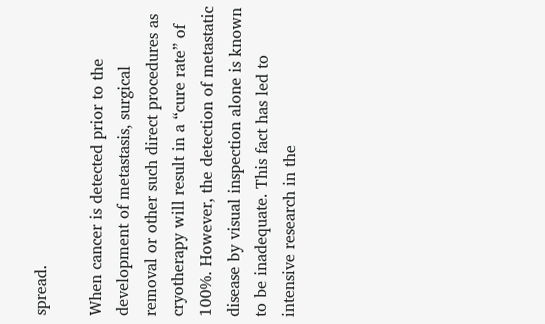spread.

When cancer is detected prior to the development of metastasis, surgical removal or other such direct procedures as cryotherapy will result in a “cure rate” of 100%. However, the detection of metastatic disease by visual inspection alone is known to be inadequate. This fact has led to intensive research in the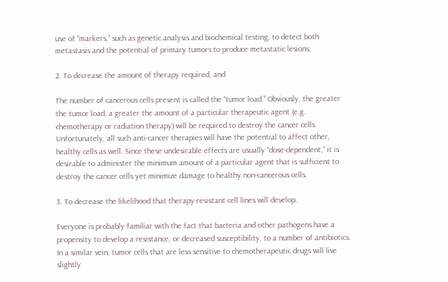use of “markers,” such as genetic analysis and biochemical testing, to detect both metastasis and the potential of primary tumors to produce metastatic lesions.

2. To decrease the amount of therapy required, and

The number of cancerous cells present is called the “tumor load.” Obviously, the greater the tumor load, a greater the amount of a particular therapeutic agent (e.g. chemotherapy or radiation therapy) will be required to destroy the cancer cells. Unfortunately, all such anti-cancer therapies will have the potential to affect other, healthy cells as well. Since these undesirable effects are usually “dose-dependent,” it is desirable to administer the minimum amount of a particular agent that is sufficient to destroy the cancer cells yet minimize damage to healthy non-cancerous cells.

3. To decrease the likelihood that therapy-resistant cell lines will develop.

Everyone is probably familiar with the fact that bacteria and other pathogens have a propensity to develop a resistance, or decreased susceptibility, to a number of antibiotics. In a similar vein, tumor cells that are less sensitive to chemotherapeutic drugs will live slightly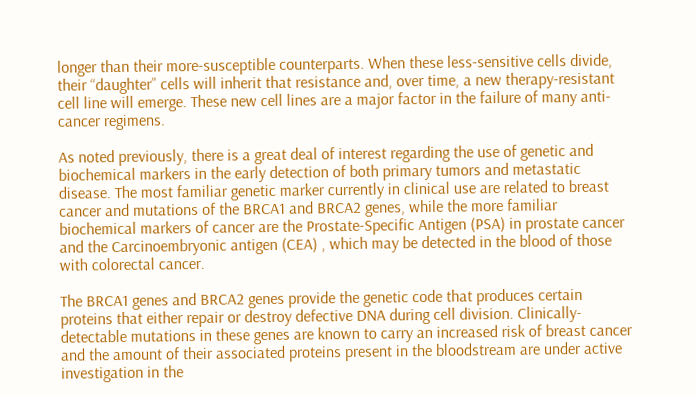longer than their more-susceptible counterparts. When these less-sensitive cells divide, their “daughter” cells will inherit that resistance and, over time, a new therapy-resistant cell line will emerge. These new cell lines are a major factor in the failure of many anti-cancer regimens.

As noted previously, there is a great deal of interest regarding the use of genetic and biochemical markers in the early detection of both primary tumors and metastatic disease. The most familiar genetic marker currently in clinical use are related to breast cancer and mutations of the BRCA1 and BRCA2 genes, while the more familiar biochemical markers of cancer are the Prostate-Specific Antigen (PSA) in prostate cancer and the Carcinoembryonic antigen (CEA) , which may be detected in the blood of those with colorectal cancer.

The BRCA1 genes and BRCA2 genes provide the genetic code that produces certain proteins that either repair or destroy defective DNA during cell division. Clinically-detectable mutations in these genes are known to carry an increased risk of breast cancer and the amount of their associated proteins present in the bloodstream are under active investigation in the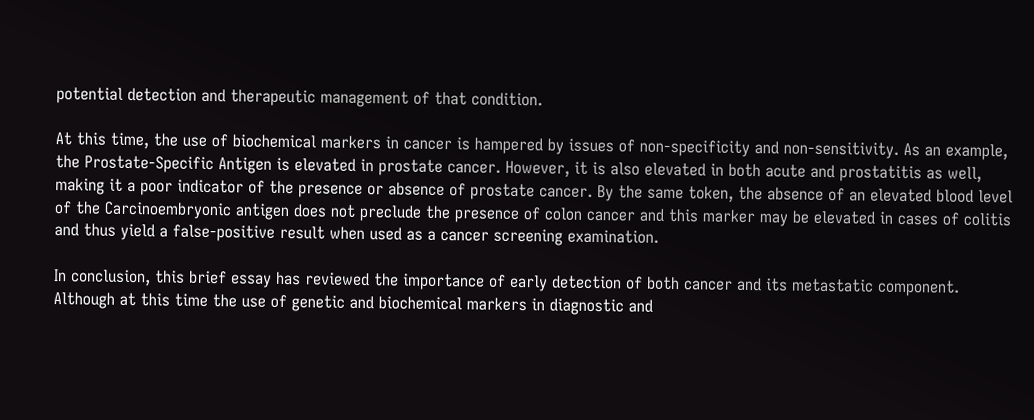potential detection and therapeutic management of that condition.

At this time, the use of biochemical markers in cancer is hampered by issues of non-specificity and non-sensitivity. As an example, the Prostate-Specific Antigen is elevated in prostate cancer. However, it is also elevated in both acute and prostatitis as well, making it a poor indicator of the presence or absence of prostate cancer. By the same token, the absence of an elevated blood level of the Carcinoembryonic antigen does not preclude the presence of colon cancer and this marker may be elevated in cases of colitis and thus yield a false-positive result when used as a cancer screening examination.

In conclusion, this brief essay has reviewed the importance of early detection of both cancer and its metastatic component. Although at this time the use of genetic and biochemical markers in diagnostic and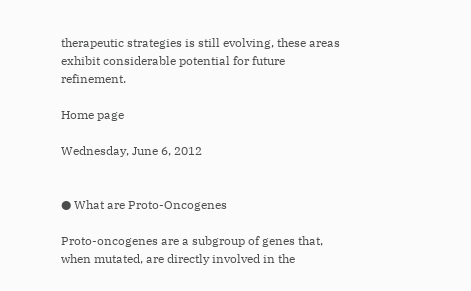therapeutic strategies is still evolving, these areas exhibit considerable potential for future refinement.

Home page

Wednesday, June 6, 2012


● What are Proto-Oncogenes

Proto-oncogenes are a subgroup of genes that, when mutated, are directly involved in the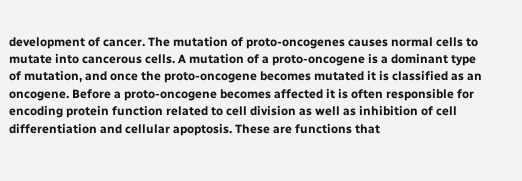development of cancer. The mutation of proto-oncogenes causes normal cells to mutate into cancerous cells. A mutation of a proto-oncogene is a dominant type of mutation, and once the proto-oncogene becomes mutated it is classified as an oncogene. Before a proto-oncogene becomes affected it is often responsible for encoding protein function related to cell division as well as inhibition of cell differentiation and cellular apoptosis. These are functions that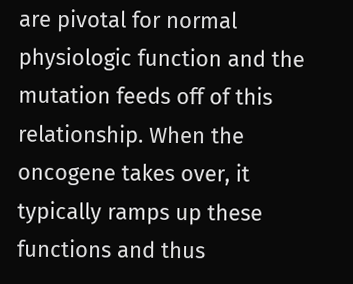are pivotal for normal physiologic function and the mutation feeds off of this relationship. When the oncogene takes over, it typically ramps up these functions and thus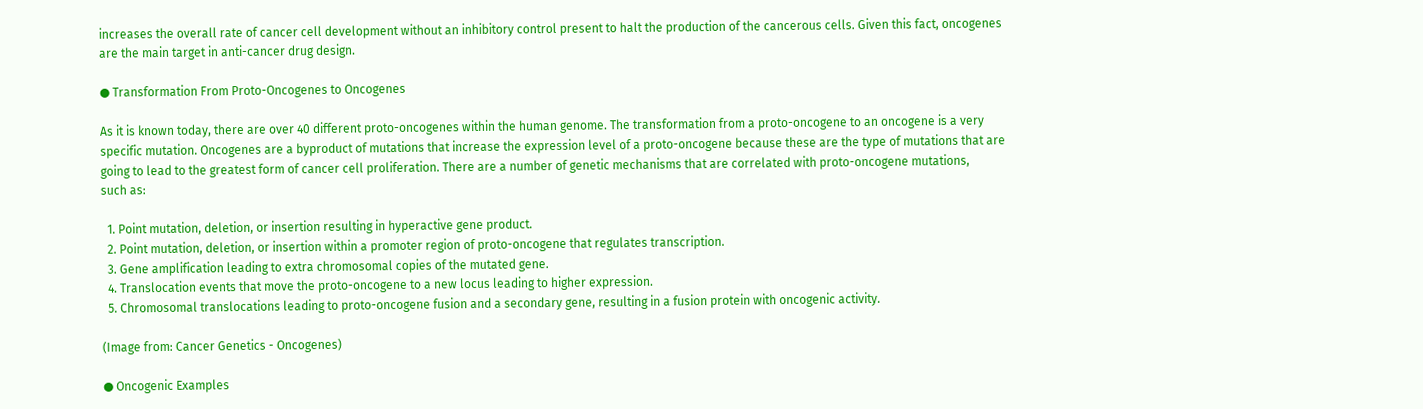increases the overall rate of cancer cell development without an inhibitory control present to halt the production of the cancerous cells. Given this fact, oncogenes are the main target in anti-cancer drug design.

● Transformation From Proto-Oncogenes to Oncogenes

As it is known today, there are over 40 different proto-oncogenes within the human genome. The transformation from a proto-oncogene to an oncogene is a very specific mutation. Oncogenes are a byproduct of mutations that increase the expression level of a proto-oncogene because these are the type of mutations that are going to lead to the greatest form of cancer cell proliferation. There are a number of genetic mechanisms that are correlated with proto-oncogene mutations,
such as:

  1. Point mutation, deletion, or insertion resulting in hyperactive gene product.
  2. Point mutation, deletion, or insertion within a promoter region of proto-oncogene that regulates transcription.
  3. Gene amplification leading to extra chromosomal copies of the mutated gene.
  4. Translocation events that move the proto-oncogene to a new locus leading to higher expression.
  5. Chromosomal translocations leading to proto-oncogene fusion and a secondary gene, resulting in a fusion protein with oncogenic activity.

(Image from: Cancer Genetics - Oncogenes)

● Oncogenic Examples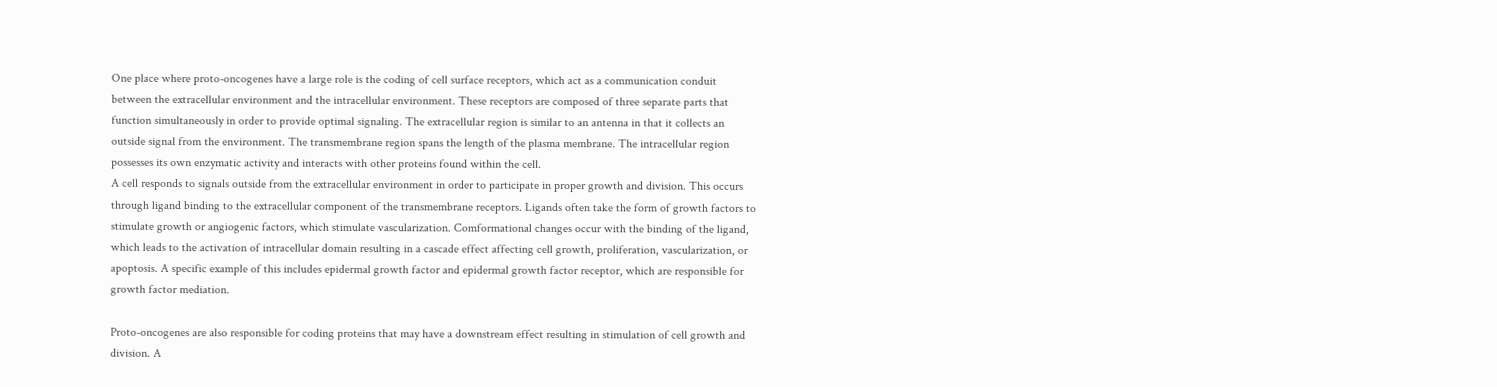One place where proto-oncogenes have a large role is the coding of cell surface receptors, which act as a communication conduit between the extracellular environment and the intracellular environment. These receptors are composed of three separate parts that function simultaneously in order to provide optimal signaling. The extracellular region is similar to an antenna in that it collects an outside signal from the environment. The transmembrane region spans the length of the plasma membrane. The intracellular region possesses its own enzymatic activity and interacts with other proteins found within the cell.
A cell responds to signals outside from the extracellular environment in order to participate in proper growth and division. This occurs through ligand binding to the extracellular component of the transmembrane receptors. Ligands often take the form of growth factors to stimulate growth or angiogenic factors, which stimulate vascularization. Comformational changes occur with the binding of the ligand, which leads to the activation of intracellular domain resulting in a cascade effect affecting cell growth, proliferation, vascularization, or apoptosis. A specific example of this includes epidermal growth factor and epidermal growth factor receptor, which are responsible for growth factor mediation.

Proto-oncogenes are also responsible for coding proteins that may have a downstream effect resulting in stimulation of cell growth and division. A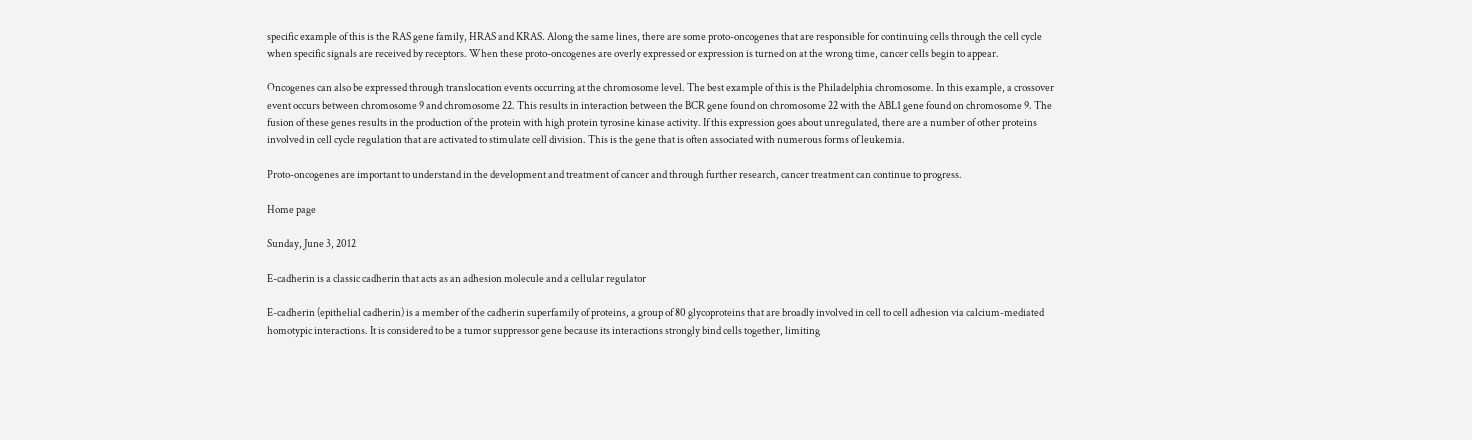specific example of this is the RAS gene family, HRAS and KRAS. Along the same lines, there are some proto-oncogenes that are responsible for continuing cells through the cell cycle when specific signals are received by receptors. When these proto-oncogenes are overly expressed or expression is turned on at the wrong time, cancer cells begin to appear.

Oncogenes can also be expressed through translocation events occurring at the chromosome level. The best example of this is the Philadelphia chromosome. In this example, a crossover event occurs between chromosome 9 and chromosome 22. This results in interaction between the BCR gene found on chromosome 22 with the ABL1 gene found on chromosome 9. The fusion of these genes results in the production of the protein with high protein tyrosine kinase activity. If this expression goes about unregulated, there are a number of other proteins involved in cell cycle regulation that are activated to stimulate cell division. This is the gene that is often associated with numerous forms of leukemia.

Proto-oncogenes are important to understand in the development and treatment of cancer and through further research, cancer treatment can continue to progress.

Home page

Sunday, June 3, 2012

E-cadherin is a classic cadherin that acts as an adhesion molecule and a cellular regulator

E-cadherin (epithelial cadherin) is a member of the cadherin superfamily of proteins, a group of 80 glycoproteins that are broadly involved in cell to cell adhesion via calcium-mediated homotypic interactions. It is considered to be a tumor suppressor gene because its interactions strongly bind cells together, limiting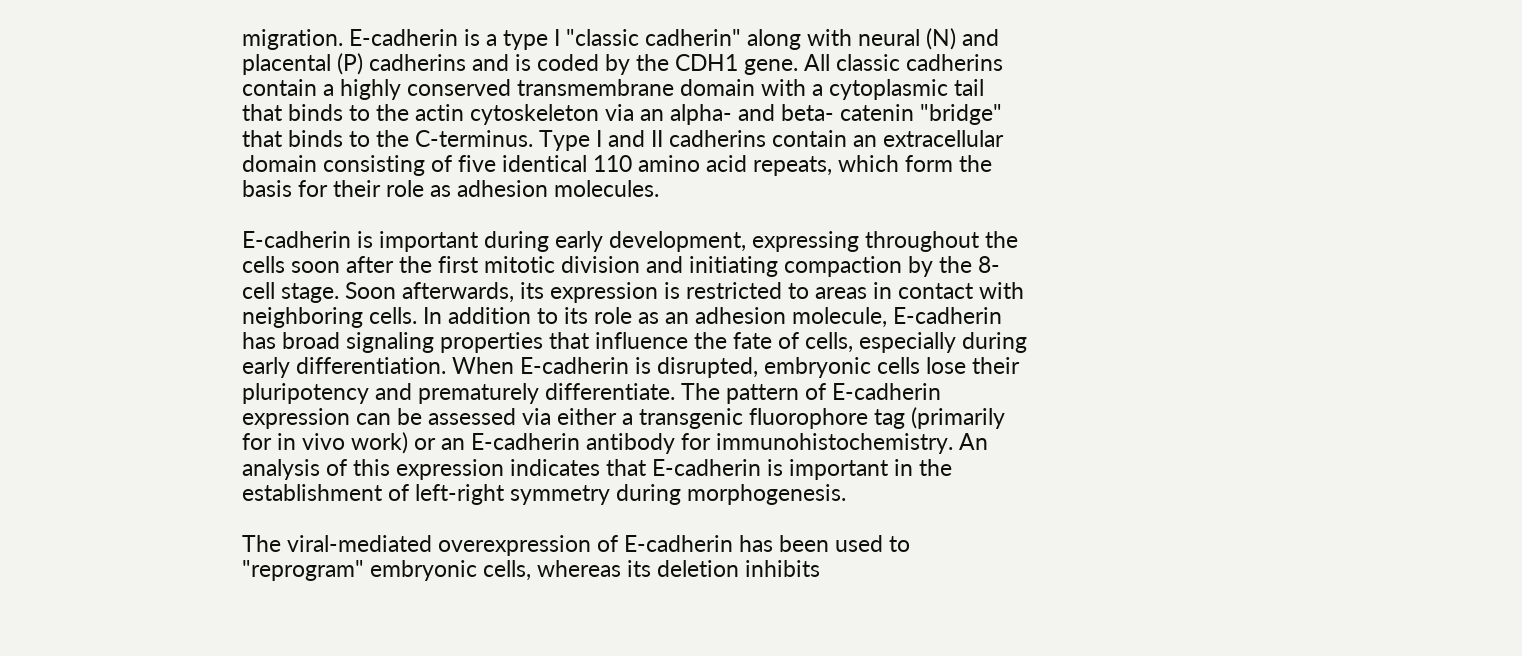migration. E-cadherin is a type I "classic cadherin" along with neural (N) and placental (P) cadherins and is coded by the CDH1 gene. All classic cadherins contain a highly conserved transmembrane domain with a cytoplasmic tail that binds to the actin cytoskeleton via an alpha- and beta- catenin "bridge" that binds to the C-terminus. Type I and II cadherins contain an extracellular domain consisting of five identical 110 amino acid repeats, which form the basis for their role as adhesion molecules.

E-cadherin is important during early development, expressing throughout the cells soon after the first mitotic division and initiating compaction by the 8-cell stage. Soon afterwards, its expression is restricted to areas in contact with neighboring cells. In addition to its role as an adhesion molecule, E-cadherin has broad signaling properties that influence the fate of cells, especially during early differentiation. When E-cadherin is disrupted, embryonic cells lose their pluripotency and prematurely differentiate. The pattern of E-cadherin expression can be assessed via either a transgenic fluorophore tag (primarily for in vivo work) or an E-cadherin antibody for immunohistochemistry. An analysis of this expression indicates that E-cadherin is important in the establishment of left-right symmetry during morphogenesis.

The viral-mediated overexpression of E-cadherin has been used to "reprogram" embryonic cells, whereas its deletion inhibits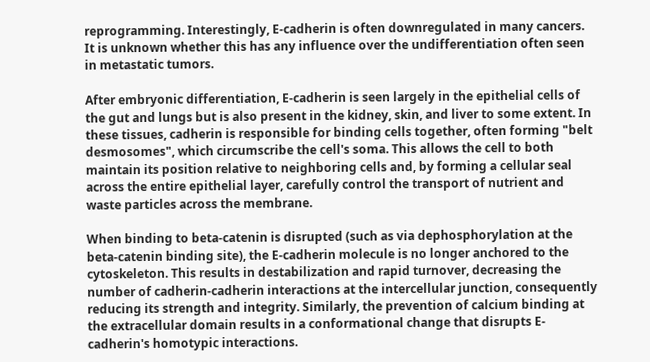reprogramming. Interestingly, E-cadherin is often downregulated in many cancers. It is unknown whether this has any influence over the undifferentiation often seen in metastatic tumors.

After embryonic differentiation, E-cadherin is seen largely in the epithelial cells of the gut and lungs but is also present in the kidney, skin, and liver to some extent. In these tissues, cadherin is responsible for binding cells together, often forming "belt desmosomes", which circumscribe the cell's soma. This allows the cell to both maintain its position relative to neighboring cells and, by forming a cellular seal across the entire epithelial layer, carefully control the transport of nutrient and waste particles across the membrane.

When binding to beta-catenin is disrupted (such as via dephosphorylation at the beta-catenin binding site), the E-cadherin molecule is no longer anchored to the cytoskeleton. This results in destabilization and rapid turnover, decreasing the number of cadherin-cadherin interactions at the intercellular junction, consequently reducing its strength and integrity. Similarly, the prevention of calcium binding at the extracellular domain results in a conformational change that disrupts E-cadherin's homotypic interactions.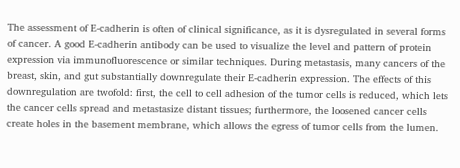The assessment of E-cadherin is often of clinical significance, as it is dysregulated in several forms of cancer. A good E-cadherin antibody can be used to visualize the level and pattern of protein expression via immunofluorescence or similar techniques. During metastasis, many cancers of the breast, skin, and gut substantially downregulate their E-cadherin expression. The effects of this downregulation are twofold: first, the cell to cell adhesion of the tumor cells is reduced, which lets the cancer cells spread and metastasize distant tissues; furthermore, the loosened cancer cells create holes in the basement membrane, which allows the egress of tumor cells from the lumen.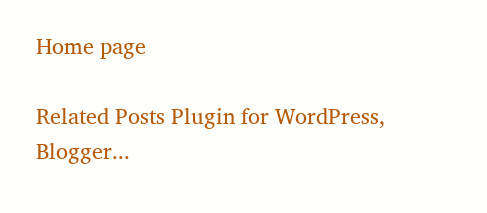Home page

Related Posts Plugin for WordPress, Blogger...